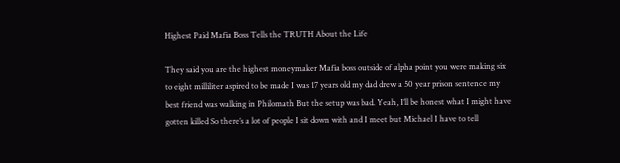Highest Paid Mafia Boss Tells the TRUTH About the Life

They said you are the highest moneymaker Mafia boss outside of alpha point you were making six to eight milliliter aspired to be made I was 17 years old my dad drew a 50 year prison sentence my best friend was walking in Philomath But the setup was bad. Yeah, I’ll be honest what I might have gotten killed So there’s a lot of people I sit down with and I meet but Michael I have to tell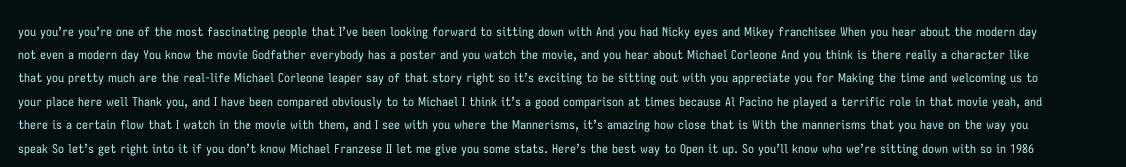you you’re you’re one of the most fascinating people that I’ve been looking forward to sitting down with And you had Nicky eyes and Mikey franchisee When you hear about the modern day not even a modern day You know the movie Godfather everybody has a poster and you watch the movie, and you hear about Michael Corleone And you think is there really a character like that you pretty much are the real-life Michael Corleone leaper say of that story right so it’s exciting to be sitting out with you appreciate you for Making the time and welcoming us to your place here well Thank you, and I have been compared obviously to to Michael I think it’s a good comparison at times because Al Pacino he played a terrific role in that movie yeah, and there is a certain flow that I watch in the movie with them, and I see with you where the Mannerisms, it’s amazing how close that is With the mannerisms that you have on the way you speak So let’s get right into it if you don’t know Michael Franzese II let me give you some stats. Here’s the best way to Open it up. So you’ll know who we’re sitting down with so in 1986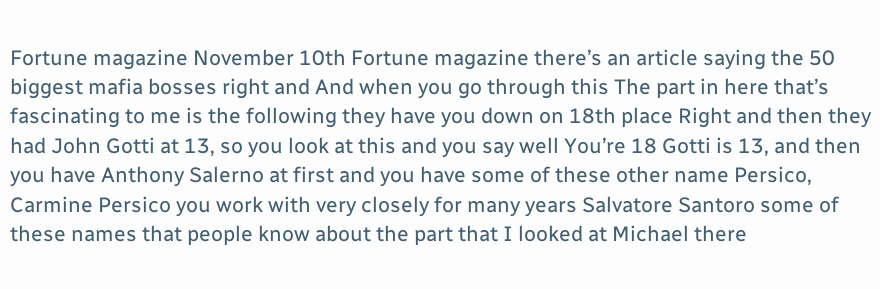Fortune magazine November 10th Fortune magazine there’s an article saying the 50 biggest mafia bosses right and And when you go through this The part in here that’s fascinating to me is the following they have you down on 18th place Right and then they had John Gotti at 13, so you look at this and you say well You’re 18 Gotti is 13, and then you have Anthony Salerno at first and you have some of these other name Persico, Carmine Persico you work with very closely for many years Salvatore Santoro some of these names that people know about the part that I looked at Michael there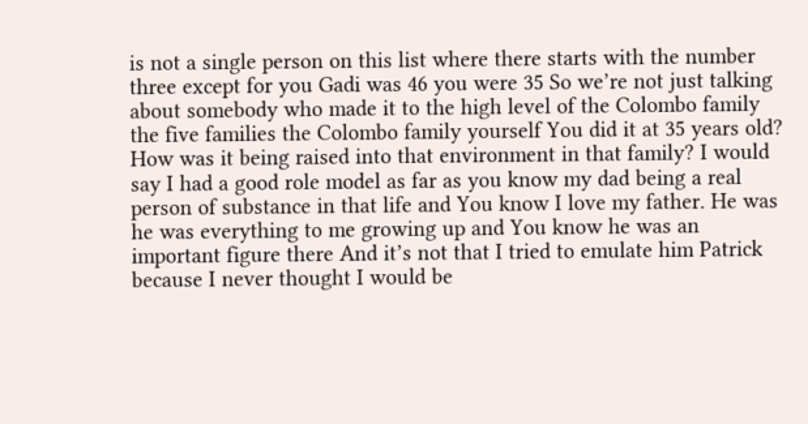is not a single person on this list where there starts with the number three except for you Gadi was 46 you were 35 So we’re not just talking about somebody who made it to the high level of the Colombo family the five families the Colombo family yourself You did it at 35 years old? How was it being raised into that environment in that family? I would say I had a good role model as far as you know my dad being a real person of substance in that life and You know I love my father. He was he was everything to me growing up and You know he was an important figure there And it’s not that I tried to emulate him Patrick because I never thought I would be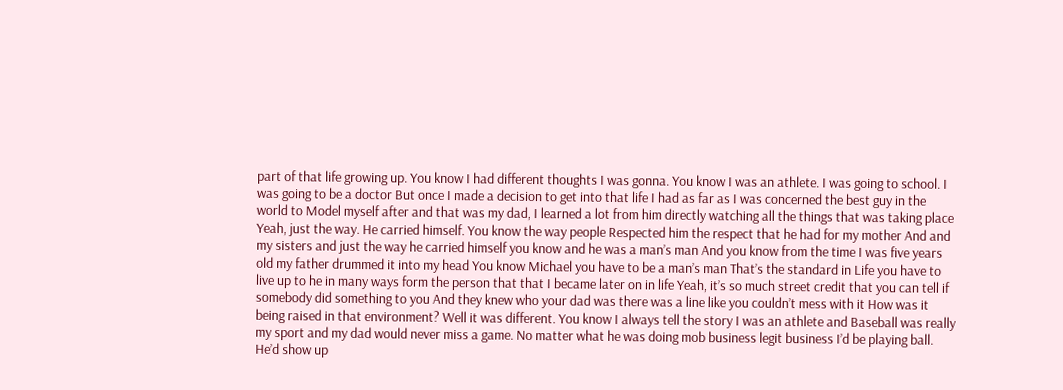part of that life growing up. You know I had different thoughts I was gonna. You know I was an athlete. I was going to school. I was going to be a doctor But once I made a decision to get into that life I had as far as I was concerned the best guy in the world to Model myself after and that was my dad, I learned a lot from him directly watching all the things that was taking place Yeah, just the way. He carried himself. You know the way people Respected him the respect that he had for my mother And and my sisters and just the way he carried himself you know and he was a man’s man And you know from the time I was five years old my father drummed it into my head You know Michael you have to be a man’s man That’s the standard in Life you have to live up to he in many ways form the person that that I became later on in life Yeah, it’s so much street credit that you can tell if somebody did something to you And they knew who your dad was there was a line like you couldn’t mess with it How was it being raised in that environment? Well it was different. You know I always tell the story I was an athlete and Baseball was really my sport and my dad would never miss a game. No matter what he was doing mob business legit business I’d be playing ball. He’d show up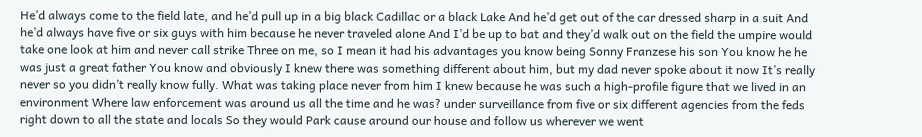He’d always come to the field late, and he’d pull up in a big black Cadillac or a black Lake And he’d get out of the car dressed sharp in a suit And he’d always have five or six guys with him because he never traveled alone And I’d be up to bat and they’d walk out on the field the umpire would take one look at him and never call strike Three on me, so I mean it had his advantages you know being Sonny Franzese his son You know he he was just a great father You know and obviously I knew there was something different about him, but my dad never spoke about it now It’s really never so you didn’t really know fully. What was taking place never from him I knew because he was such a high-profile figure that we lived in an environment Where law enforcement was around us all the time and he was? under surveillance from five or six different agencies from the feds right down to all the state and locals So they would Park cause around our house and follow us wherever we went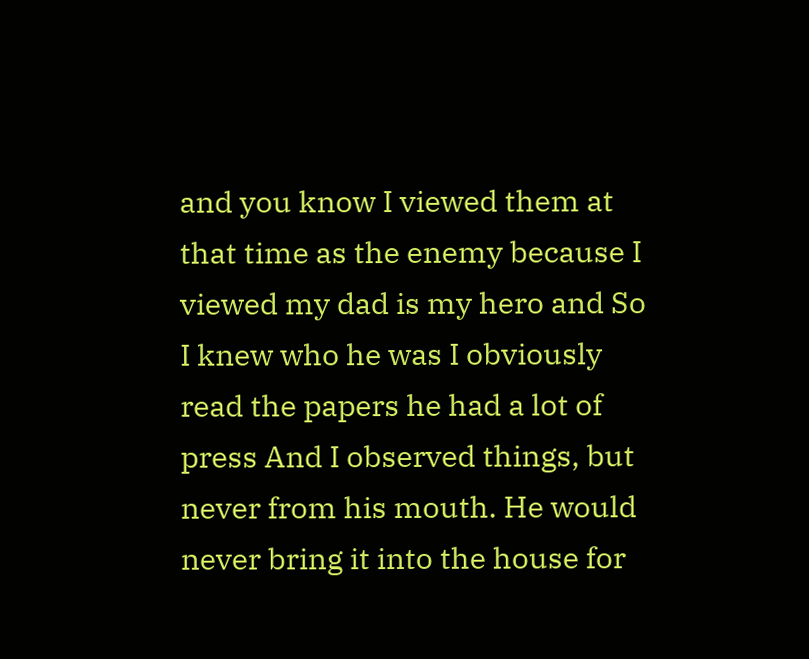and you know I viewed them at that time as the enemy because I viewed my dad is my hero and So I knew who he was I obviously read the papers he had a lot of press And I observed things, but never from his mouth. He would never bring it into the house for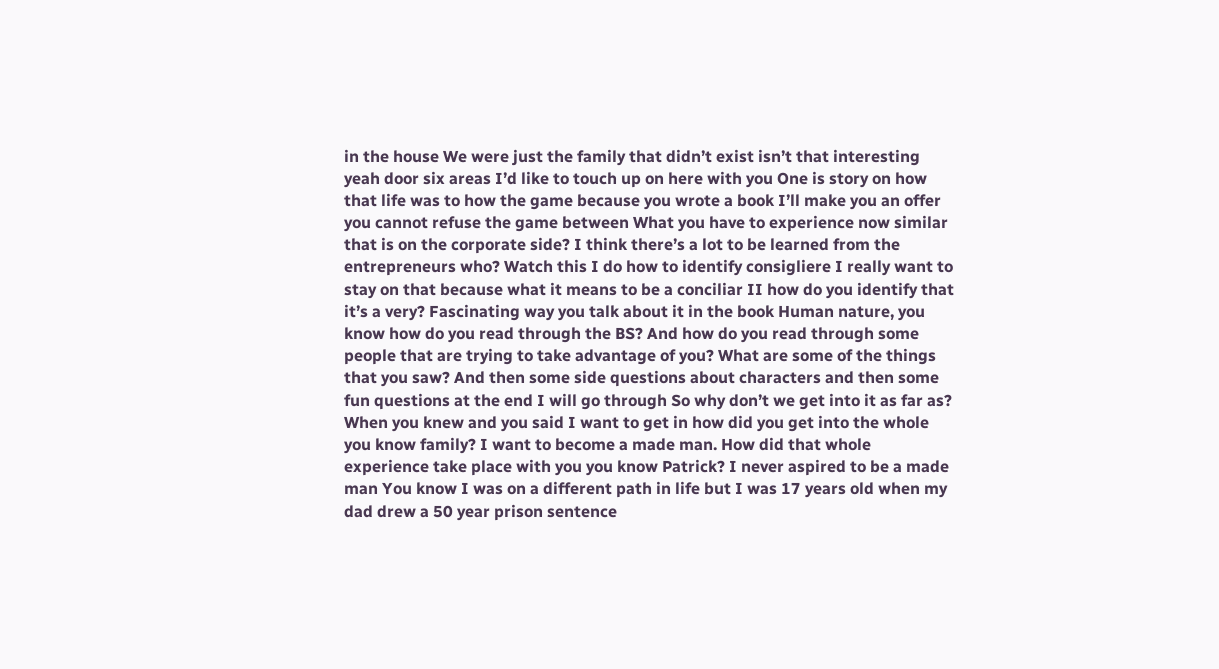in the house We were just the family that didn’t exist isn’t that interesting yeah door six areas I’d like to touch up on here with you One is story on how that life was to how the game because you wrote a book I’ll make you an offer you cannot refuse the game between What you have to experience now similar that is on the corporate side? I think there’s a lot to be learned from the entrepreneurs who? Watch this I do how to identify consigliere I really want to stay on that because what it means to be a conciliar II how do you identify that it’s a very? Fascinating way you talk about it in the book Human nature, you know how do you read through the BS? And how do you read through some people that are trying to take advantage of you? What are some of the things that you saw? And then some side questions about characters and then some fun questions at the end I will go through So why don’t we get into it as far as? When you knew and you said I want to get in how did you get into the whole you know family? I want to become a made man. How did that whole experience take place with you you know Patrick? I never aspired to be a made man You know I was on a different path in life but I was 17 years old when my dad drew a 50 year prison sentence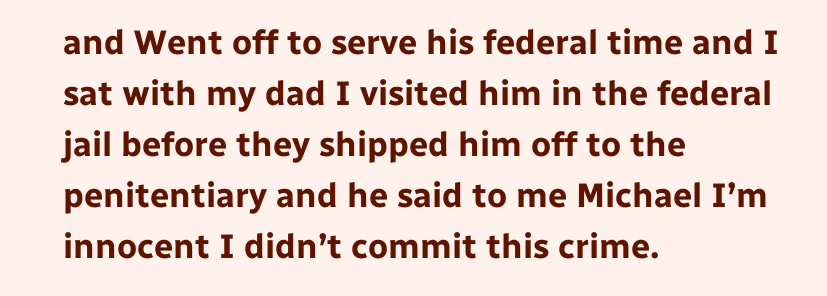and Went off to serve his federal time and I sat with my dad I visited him in the federal jail before they shipped him off to the penitentiary and he said to me Michael I’m innocent I didn’t commit this crime.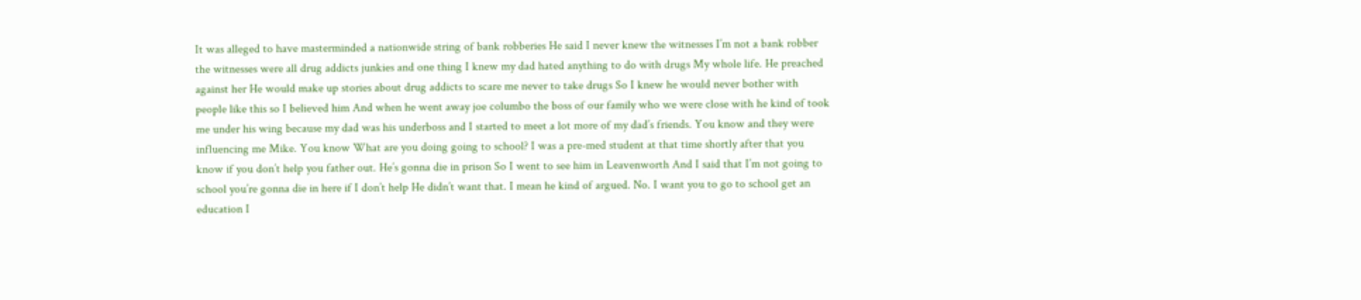It was alleged to have masterminded a nationwide string of bank robberies He said I never knew the witnesses I’m not a bank robber the witnesses were all drug addicts junkies and one thing I knew my dad hated anything to do with drugs My whole life. He preached against her He would make up stories about drug addicts to scare me never to take drugs So I knew he would never bother with people like this so I believed him And when he went away joe columbo the boss of our family who we were close with he kind of took me under his wing because my dad was his underboss and I started to meet a lot more of my dad’s friends. You know and they were influencing me Mike. You know What are you doing going to school? I was a pre-med student at that time shortly after that you know if you don’t help you father out. He’s gonna die in prison So I went to see him in Leavenworth And I said that I’m not going to school you’re gonna die in here if I don’t help He didn’t want that. I mean he kind of argued. No. I want you to go to school get an education I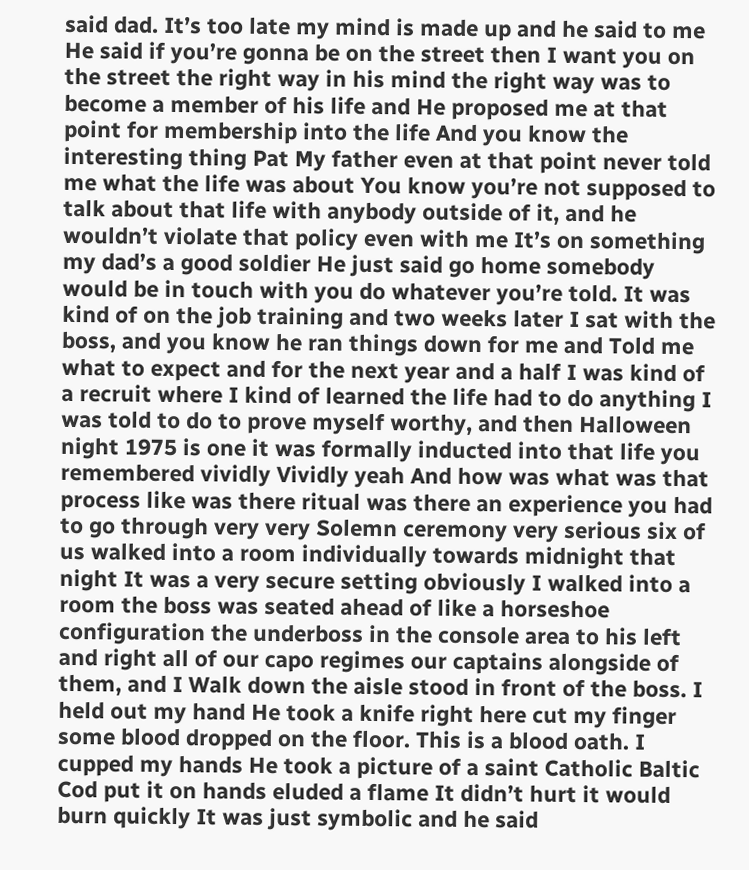said dad. It’s too late my mind is made up and he said to me He said if you’re gonna be on the street then I want you on the street the right way in his mind the right way was to become a member of his life and He proposed me at that point for membership into the life And you know the interesting thing Pat My father even at that point never told me what the life was about You know you’re not supposed to talk about that life with anybody outside of it, and he wouldn’t violate that policy even with me It’s on something my dad’s a good soldier He just said go home somebody would be in touch with you do whatever you’re told. It was kind of on the job training and two weeks later I sat with the boss, and you know he ran things down for me and Told me what to expect and for the next year and a half I was kind of a recruit where I kind of learned the life had to do anything I was told to do to prove myself worthy, and then Halloween night 1975 is one it was formally inducted into that life you remembered vividly Vividly yeah And how was what was that process like was there ritual was there an experience you had to go through very very Solemn ceremony very serious six of us walked into a room individually towards midnight that night It was a very secure setting obviously I walked into a room the boss was seated ahead of like a horseshoe configuration the underboss in the console area to his left and right all of our capo regimes our captains alongside of them, and I Walk down the aisle stood in front of the boss. I held out my hand He took a knife right here cut my finger some blood dropped on the floor. This is a blood oath. I cupped my hands He took a picture of a saint Catholic Baltic Cod put it on hands eluded a flame It didn’t hurt it would burn quickly It was just symbolic and he said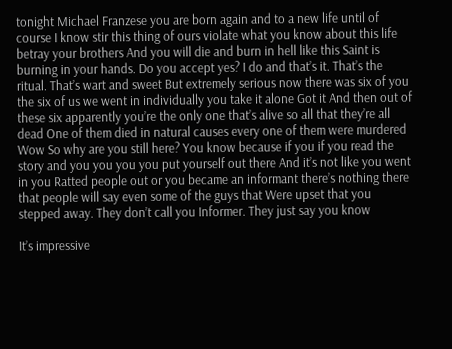tonight Michael Franzese you are born again and to a new life until of course I know stir this thing of ours violate what you know about this life betray your brothers And you will die and burn in hell like this Saint is burning in your hands. Do you accept yes? I do and that’s it. That’s the ritual. That’s wart and sweet But extremely serious now there was six of you the six of us we went in individually you take it alone Got it And then out of these six apparently you’re the only one that’s alive so all that they’re all dead One of them died in natural causes every one of them were murdered Wow So why are you still here? You know because if you if you read the story and you you you you put yourself out there And it’s not like you went in you Ratted people out or you became an informant there’s nothing there that people will say even some of the guys that Were upset that you stepped away. They don’t call you Informer. They just say you know

It’s impressive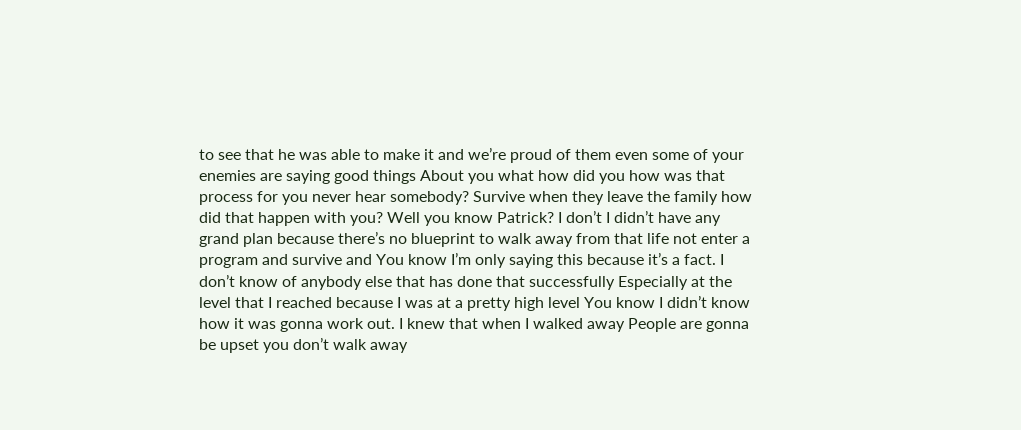to see that he was able to make it and we’re proud of them even some of your enemies are saying good things About you what how did you how was that process for you never hear somebody? Survive when they leave the family how did that happen with you? Well you know Patrick? I don’t I didn’t have any grand plan because there’s no blueprint to walk away from that life not enter a program and survive and You know I’m only saying this because it’s a fact. I don’t know of anybody else that has done that successfully Especially at the level that I reached because I was at a pretty high level You know I didn’t know how it was gonna work out. I knew that when I walked away People are gonna be upset you don’t walk away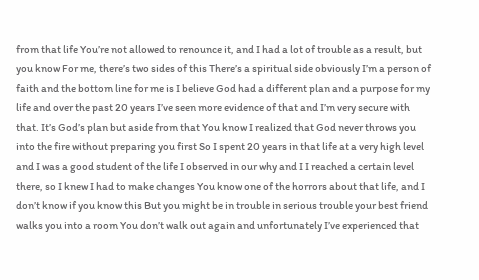from that life You’re not allowed to renounce it, and I had a lot of trouble as a result, but you know For me, there’s two sides of this There’s a spiritual side obviously I’m a person of faith and the bottom line for me is I believe God had a different plan and a purpose for my life and over the past 20 years I’ve seen more evidence of that and I’m very secure with that. It’s God’s plan but aside from that You know I realized that God never throws you into the fire without preparing you first So I spent 20 years in that life at a very high level and I was a good student of the life I observed in our why and I I reached a certain level there, so I knew I had to make changes You know one of the horrors about that life, and I don’t know if you know this But you might be in trouble in serious trouble your best friend walks you into a room You don’t walk out again and unfortunately I’ve experienced that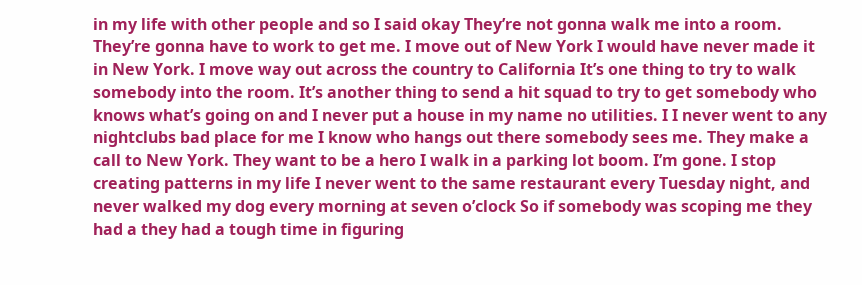in my life with other people and so I said okay They’re not gonna walk me into a room. They’re gonna have to work to get me. I move out of New York I would have never made it in New York. I move way out across the country to California It’s one thing to try to walk somebody into the room. It’s another thing to send a hit squad to try to get somebody who knows what’s going on and I never put a house in my name no utilities. I I never went to any nightclubs bad place for me I know who hangs out there somebody sees me. They make a call to New York. They want to be a hero I walk in a parking lot boom. I’m gone. I stop creating patterns in my life I never went to the same restaurant every Tuesday night, and never walked my dog every morning at seven o’clock So if somebody was scoping me they had a they had a tough time in figuring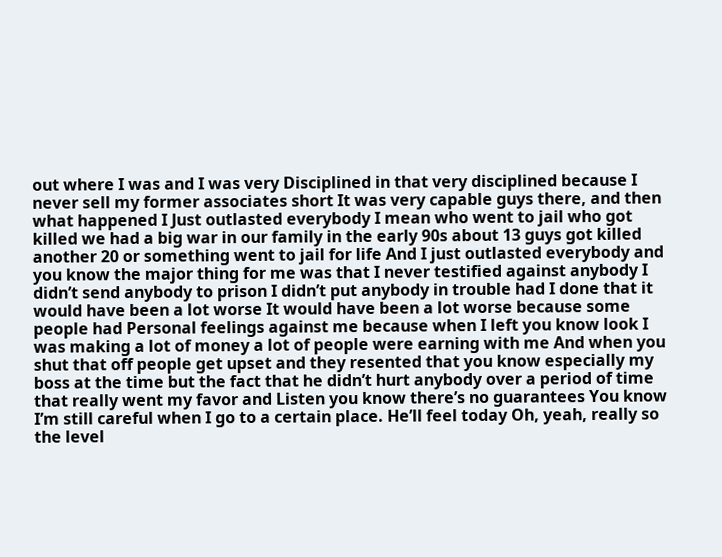out where I was and I was very Disciplined in that very disciplined because I never sell my former associates short It was very capable guys there, and then what happened I Just outlasted everybody I mean who went to jail who got killed we had a big war in our family in the early 90s about 13 guys got killed another 20 or something went to jail for life And I just outlasted everybody and you know the major thing for me was that I never testified against anybody I didn’t send anybody to prison I didn’t put anybody in trouble had I done that it would have been a lot worse It would have been a lot worse because some people had Personal feelings against me because when I left you know look I was making a lot of money a lot of people were earning with me And when you shut that off people get upset and they resented that you know especially my boss at the time but the fact that he didn’t hurt anybody over a period of time that really went my favor and Listen you know there’s no guarantees You know I’m still careful when I go to a certain place. He’ll feel today Oh, yeah, really so the level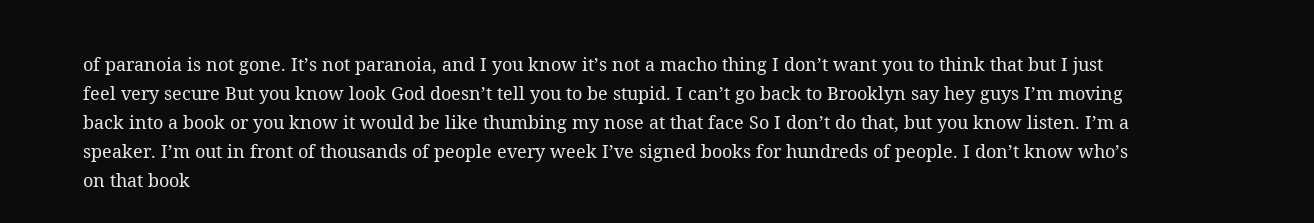of paranoia is not gone. It’s not paranoia, and I you know it’s not a macho thing I don’t want you to think that but I just feel very secure But you know look God doesn’t tell you to be stupid. I can’t go back to Brooklyn say hey guys I’m moving back into a book or you know it would be like thumbing my nose at that face So I don’t do that, but you know listen. I’m a speaker. I’m out in front of thousands of people every week I’ve signed books for hundreds of people. I don’t know who’s on that book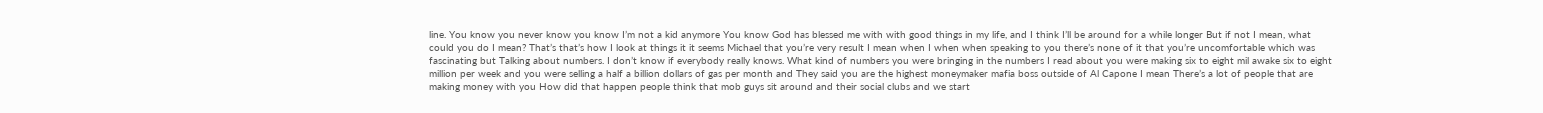line. You know you never know you know I’m not a kid anymore You know God has blessed me with with good things in my life, and I think I’ll be around for a while longer But if not I mean, what could you do I mean? That’s that’s how I look at things it it seems Michael that you’re very result I mean when I when when speaking to you there’s none of it that you’re uncomfortable which was fascinating but Talking about numbers. I don’t know if everybody really knows. What kind of numbers you were bringing in the numbers I read about you were making six to eight mil awake six to eight million per week and you were selling a half a billion dollars of gas per month and They said you are the highest moneymaker mafia boss outside of Al Capone I mean There’s a lot of people that are making money with you How did that happen people think that mob guys sit around and their social clubs and we start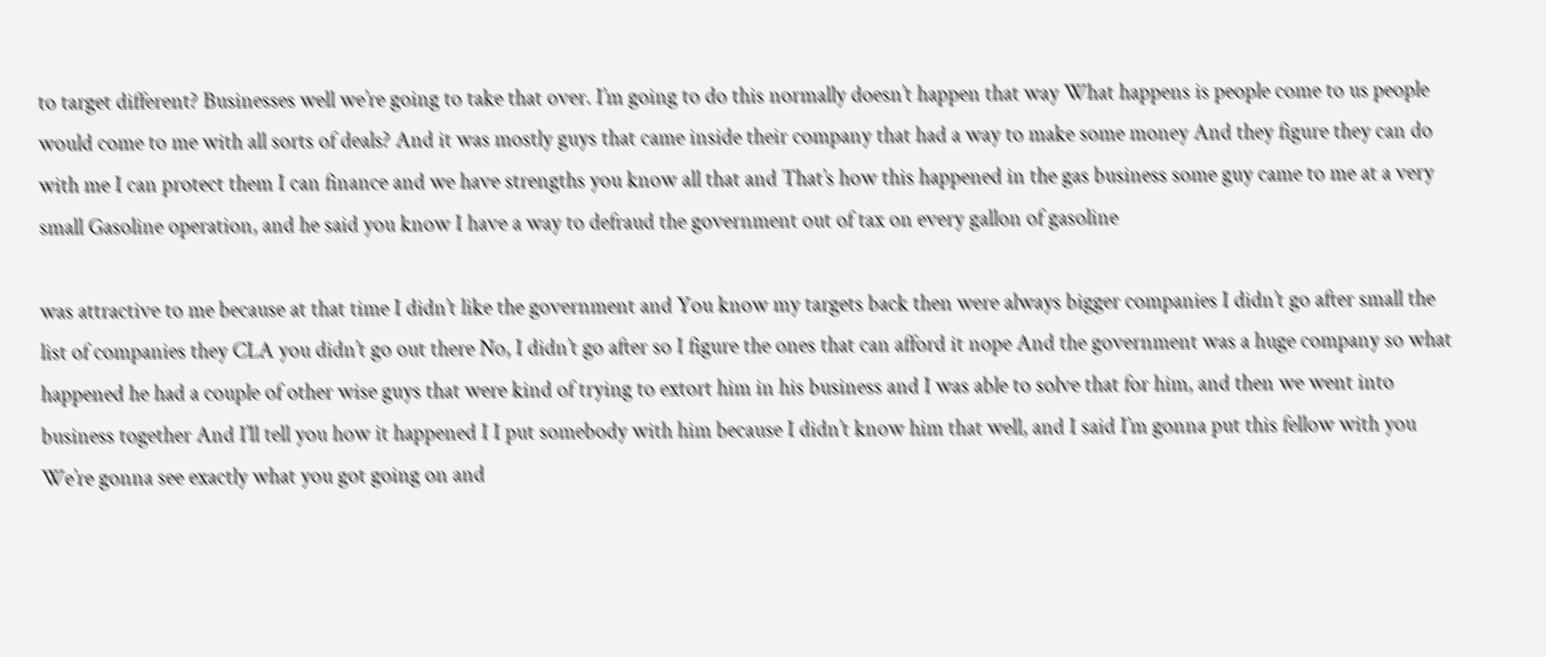to target different? Businesses well we’re going to take that over. I’m going to do this normally doesn’t happen that way What happens is people come to us people would come to me with all sorts of deals? And it was mostly guys that came inside their company that had a way to make some money And they figure they can do with me I can protect them I can finance and we have strengths you know all that and That’s how this happened in the gas business some guy came to me at a very small Gasoline operation, and he said you know I have a way to defraud the government out of tax on every gallon of gasoline

was attractive to me because at that time I didn’t like the government and You know my targets back then were always bigger companies I didn’t go after small the list of companies they CLA you didn’t go out there No, I didn’t go after so I figure the ones that can afford it nope And the government was a huge company so what happened he had a couple of other wise guys that were kind of trying to extort him in his business and I was able to solve that for him, and then we went into business together And I’ll tell you how it happened I I put somebody with him because I didn’t know him that well, and I said I’m gonna put this fellow with you We’re gonna see exactly what you got going on and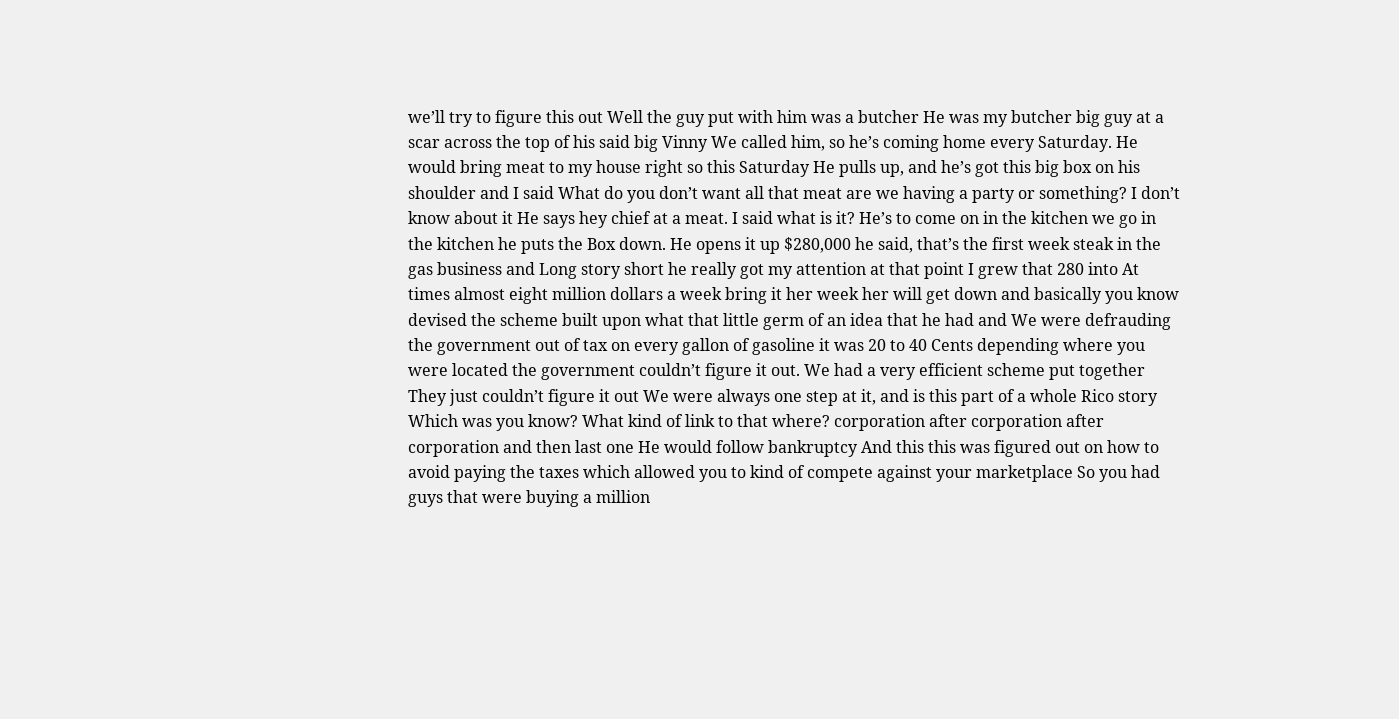we’ll try to figure this out Well the guy put with him was a butcher He was my butcher big guy at a scar across the top of his said big Vinny We called him, so he’s coming home every Saturday. He would bring meat to my house right so this Saturday He pulls up, and he’s got this big box on his shoulder and I said What do you don’t want all that meat are we having a party or something? I don’t know about it He says hey chief at a meat. I said what is it? He’s to come on in the kitchen we go in the kitchen he puts the Box down. He opens it up $280,000 he said, that’s the first week steak in the gas business and Long story short he really got my attention at that point I grew that 280 into At times almost eight million dollars a week bring it her week her will get down and basically you know devised the scheme built upon what that little germ of an idea that he had and We were defrauding the government out of tax on every gallon of gasoline it was 20 to 40 Cents depending where you were located the government couldn’t figure it out. We had a very efficient scheme put together They just couldn’t figure it out We were always one step at it, and is this part of a whole Rico story Which was you know? What kind of link to that where? corporation after corporation after corporation and then last one He would follow bankruptcy And this this was figured out on how to avoid paying the taxes which allowed you to kind of compete against your marketplace So you had guys that were buying a million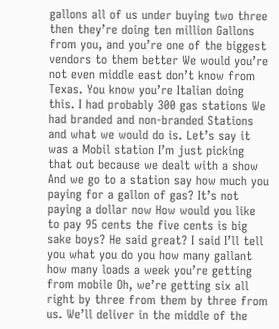gallons all of us under buying two three then they’re doing ten million Gallons from you, and you’re one of the biggest vendors to them better We would you’re not even middle east don’t know from Texas. You know you’re Italian doing this. I had probably 300 gas stations We had branded and non-branded Stations and what we would do is. Let’s say it was a Mobil station I’m just picking that out because we dealt with a show And we go to a station say how much you paying for a gallon of gas? It’s not paying a dollar now How would you like to pay 95 cents the five cents is big sake boys? He said great? I said I’ll tell you what you do you how many gallant how many loads a week you’re getting from mobile Oh, we’re getting six all right by three from them by three from us. We’ll deliver in the middle of the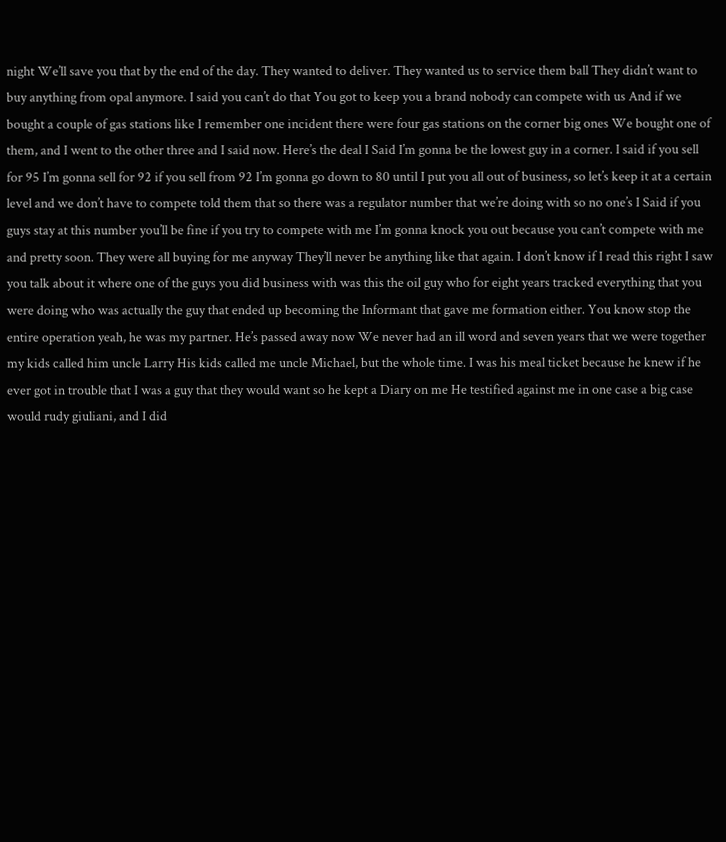night We’ll save you that by the end of the day. They wanted to deliver. They wanted us to service them ball They didn’t want to buy anything from opal anymore. I said you can’t do that You got to keep you a brand nobody can compete with us And if we bought a couple of gas stations like I remember one incident there were four gas stations on the corner big ones We bought one of them, and I went to the other three and I said now. Here’s the deal I Said I’m gonna be the lowest guy in a corner. I said if you sell for 95 I’m gonna sell for 92 if you sell from 92 I’m gonna go down to 80 until I put you all out of business, so let’s keep it at a certain level and we don’t have to compete told them that so there was a regulator number that we’re doing with so no one’s I Said if you guys stay at this number you’ll be fine if you try to compete with me I’m gonna knock you out because you can’t compete with me and pretty soon. They were all buying for me anyway They’ll never be anything like that again. I don’t know if I read this right I saw you talk about it where one of the guys you did business with was this the oil guy who for eight years tracked everything that you were doing who was actually the guy that ended up becoming the Informant that gave me formation either. You know stop the entire operation yeah, he was my partner. He’s passed away now We never had an ill word and seven years that we were together my kids called him uncle Larry His kids called me uncle Michael, but the whole time. I was his meal ticket because he knew if he ever got in trouble that I was a guy that they would want so he kept a Diary on me He testified against me in one case a big case would rudy giuliani, and I did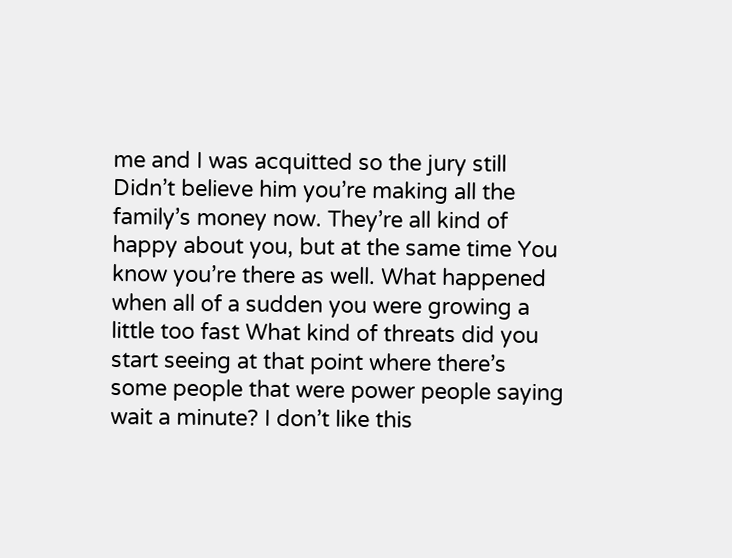me and I was acquitted so the jury still Didn’t believe him you’re making all the family’s money now. They’re all kind of happy about you, but at the same time You know you’re there as well. What happened when all of a sudden you were growing a little too fast What kind of threats did you start seeing at that point where there’s some people that were power people saying wait a minute? I don’t like this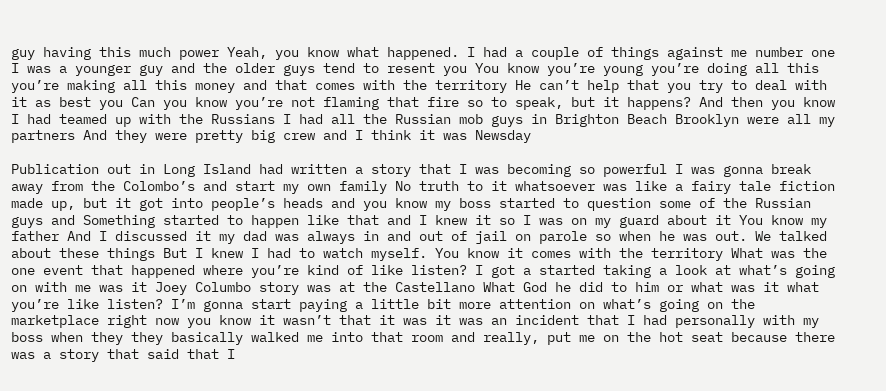guy having this much power Yeah, you know what happened. I had a couple of things against me number one I was a younger guy and the older guys tend to resent you You know you’re young you’re doing all this you’re making all this money and that comes with the territory He can’t help that you try to deal with it as best you Can you know you’re not flaming that fire so to speak, but it happens? And then you know I had teamed up with the Russians I had all the Russian mob guys in Brighton Beach Brooklyn were all my partners And they were pretty big crew and I think it was Newsday

Publication out in Long Island had written a story that I was becoming so powerful I was gonna break away from the Colombo’s and start my own family No truth to it whatsoever was like a fairy tale fiction made up, but it got into people’s heads and you know my boss started to question some of the Russian guys and Something started to happen like that and I knew it so I was on my guard about it You know my father And I discussed it my dad was always in and out of jail on parole so when he was out. We talked about these things But I knew I had to watch myself. You know it comes with the territory What was the one event that happened where you’re kind of like listen? I got a started taking a look at what’s going on with me was it Joey Columbo story was at the Castellano What God he did to him or what was it what you’re like listen? I’m gonna start paying a little bit more attention on what’s going on the marketplace right now you know it wasn’t that it was it was an incident that I had personally with my boss when they they basically walked me into that room and really, put me on the hot seat because there was a story that said that I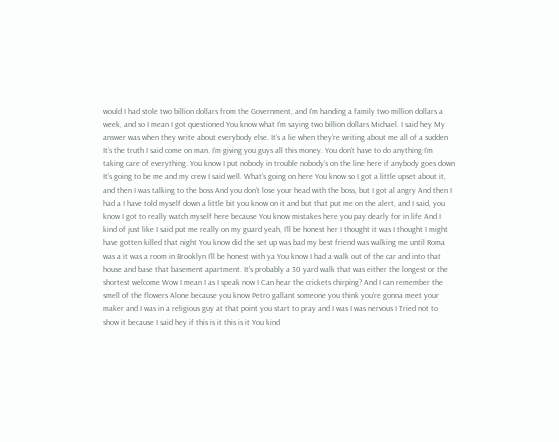would I had stole two billion dollars from the Government, and I’m handing a family two million dollars a week, and so I mean I got questioned You know what I’m saying two billion dollars Michael. I said hey My answer was when they write about everybody else. It’s a lie when they’re writing about me all of a sudden It’s the truth I said come on man. I’m giving you guys all this money. You don’t have to do anything I’m taking care of everything. You know I put nobody in trouble nobody’s on the line here if anybody goes down It’s going to be me and my crew I said well. What’s going on here You know so I got a little upset about it, and then I was talking to the boss And you don’t lose your head with the boss, but I got al angry And then I had a I have told myself down a little bit you know on it and but that put me on the alert, and I said, you know I got to really watch myself here because You know mistakes here you pay dearly for in life And I kind of just like I said put me really on my guard yeah, I’ll be honest her I thought it was I thought I might have gotten killed that night You know did the set up was bad my best friend was walking me until Roma was a it was a room in Brooklyn I’ll be honest with ya You know I had a walk out of the car and into that house and base that basement apartment. It’s probably a 30 yard walk that was either the longest or the shortest welcome Wow I mean I as I speak now I Can hear the crickets chirping? And I can remember the smell of the flowers Alone because you know Petro gallant someone you think you’re gonna meet your maker and I was in a religious guy at that point you start to pray and I was I was nervous I Tried not to show it because I said hey if this is it this is it You kind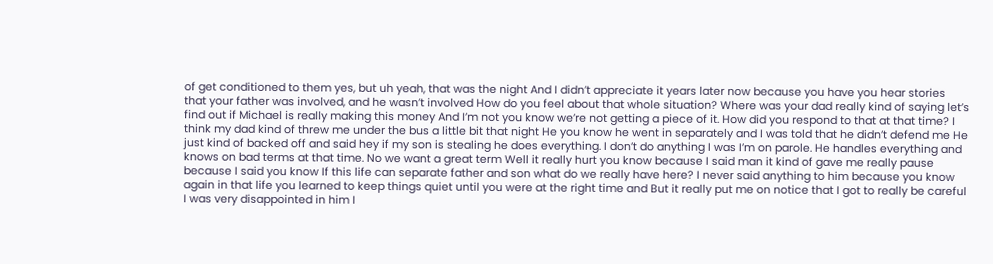of get conditioned to them yes, but uh yeah, that was the night And I didn’t appreciate it years later now because you have you hear stories that your father was involved, and he wasn’t involved How do you feel about that whole situation? Where was your dad really kind of saying let’s find out if Michael is really making this money And I’m not you know we’re not getting a piece of it. How did you respond to that at that time? I think my dad kind of threw me under the bus a little bit that night He you know he went in separately and I was told that he didn’t defend me He just kind of backed off and said hey if my son is stealing he does everything. I don’t do anything I was I’m on parole. He handles everything and knows on bad terms at that time. No we want a great term Well it really hurt you know because I said man it kind of gave me really pause because I said you know If this life can separate father and son what do we really have here? I never said anything to him because you know again in that life you learned to keep things quiet until you were at the right time and But it really put me on notice that I got to really be careful I was very disappointed in him I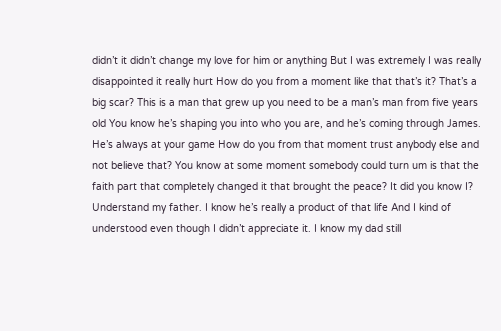didn’t it didn’t change my love for him or anything But I was extremely I was really disappointed it really hurt How do you from a moment like that that’s it? That’s a big scar? This is a man that grew up you need to be a man’s man from five years old You know he’s shaping you into who you are, and he’s coming through James. He’s always at your game How do you from that moment trust anybody else and not believe that? You know at some moment somebody could turn um is that the faith part that completely changed it that brought the peace? It did you know I? Understand my father. I know he’s really a product of that life And I kind of understood even though I didn’t appreciate it. I know my dad still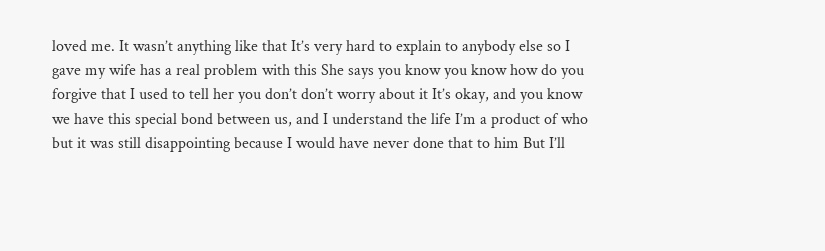loved me. It wasn’t anything like that It’s very hard to explain to anybody else so I gave my wife has a real problem with this She says you know you know how do you forgive that I used to tell her you don’t don’t worry about it It’s okay, and you know we have this special bond between us, and I understand the life I’m a product of who but it was still disappointing because I would have never done that to him But I’ll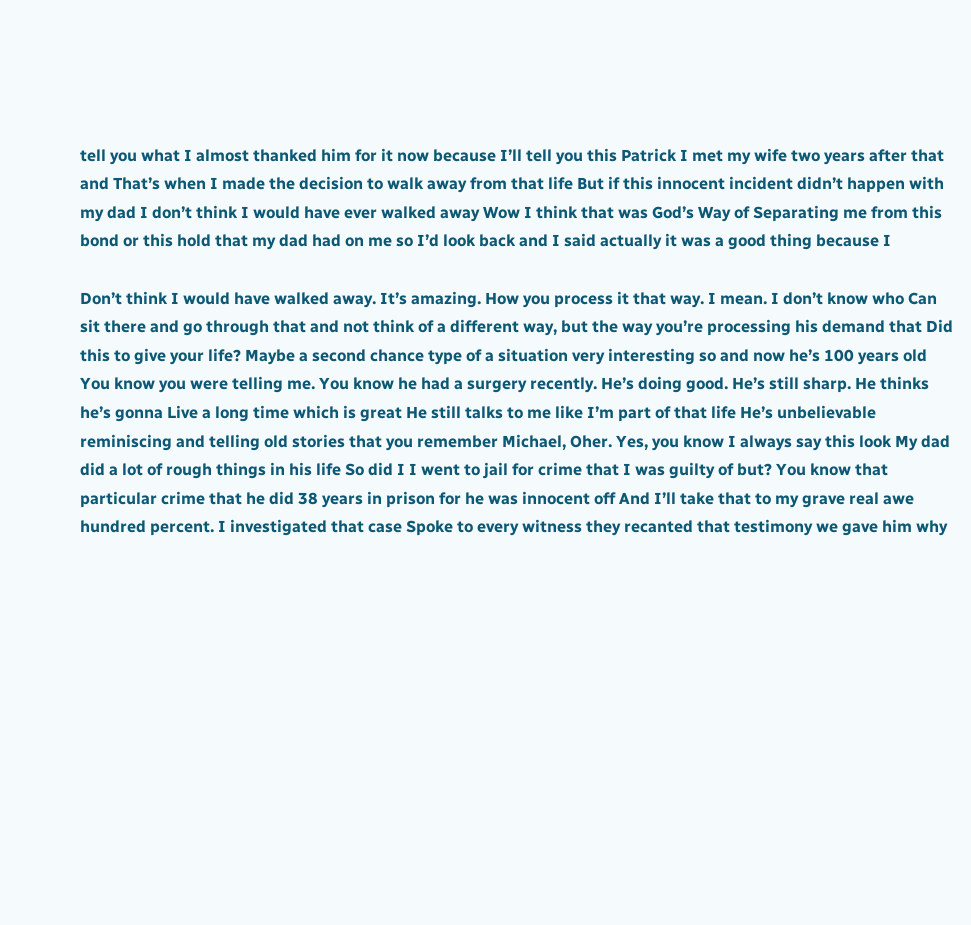tell you what I almost thanked him for it now because I’ll tell you this Patrick I met my wife two years after that and That’s when I made the decision to walk away from that life But if this innocent incident didn’t happen with my dad I don’t think I would have ever walked away Wow I think that was God’s Way of Separating me from this bond or this hold that my dad had on me so I’d look back and I said actually it was a good thing because I

Don’t think I would have walked away. It’s amazing. How you process it that way. I mean. I don’t know who Can sit there and go through that and not think of a different way, but the way you’re processing his demand that Did this to give your life? Maybe a second chance type of a situation very interesting so and now he’s 100 years old You know you were telling me. You know he had a surgery recently. He’s doing good. He’s still sharp. He thinks he’s gonna Live a long time which is great He still talks to me like I’m part of that life He’s unbelievable reminiscing and telling old stories that you remember Michael, Oher. Yes, you know I always say this look My dad did a lot of rough things in his life So did I I went to jail for crime that I was guilty of but? You know that particular crime that he did 38 years in prison for he was innocent off And I’ll take that to my grave real awe hundred percent. I investigated that case Spoke to every witness they recanted that testimony we gave him why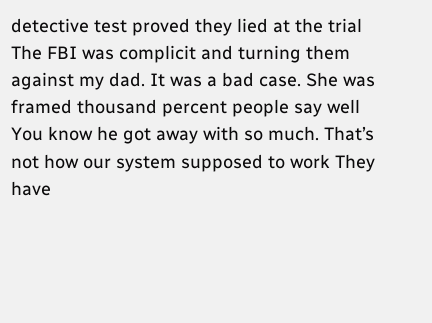detective test proved they lied at the trial The FBI was complicit and turning them against my dad. It was a bad case. She was framed thousand percent people say well You know he got away with so much. That’s not how our system supposed to work They have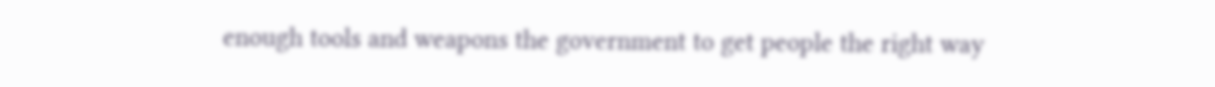enough tools and weapons the government to get people the right way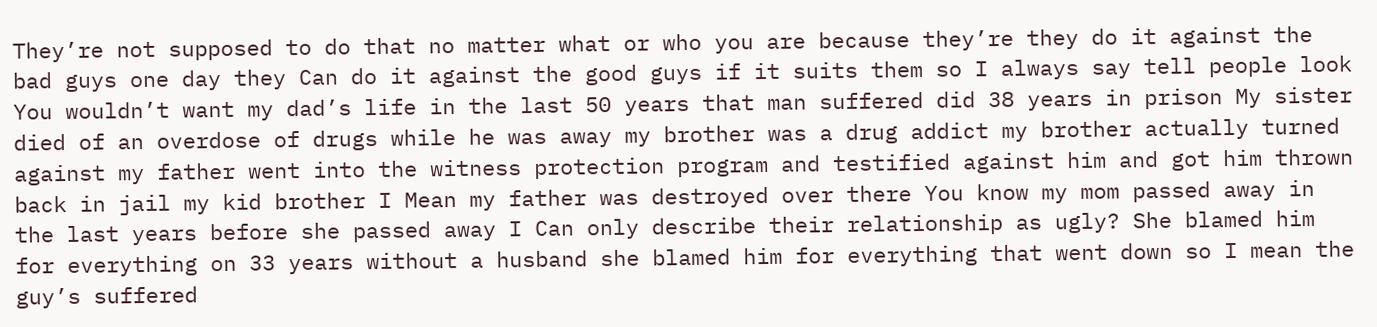They’re not supposed to do that no matter what or who you are because they’re they do it against the bad guys one day they Can do it against the good guys if it suits them so I always say tell people look You wouldn’t want my dad’s life in the last 50 years that man suffered did 38 years in prison My sister died of an overdose of drugs while he was away my brother was a drug addict my brother actually turned against my father went into the witness protection program and testified against him and got him thrown back in jail my kid brother I Mean my father was destroyed over there You know my mom passed away in the last years before she passed away I Can only describe their relationship as ugly? She blamed him for everything on 33 years without a husband she blamed him for everything that went down so I mean the guy’s suffered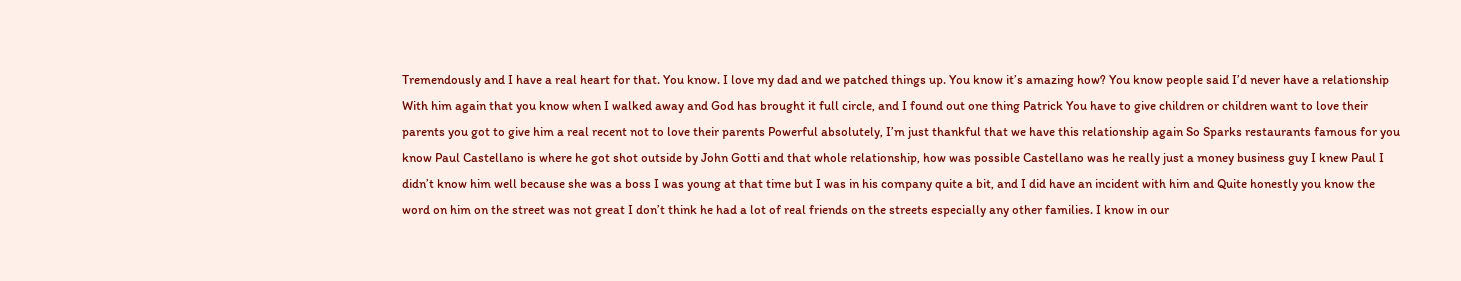Tremendously and I have a real heart for that. You know. I love my dad and we patched things up. You know it’s amazing how? You know people said I’d never have a relationship With him again that you know when I walked away and God has brought it full circle, and I found out one thing Patrick You have to give children or children want to love their parents you got to give him a real recent not to love their parents Powerful absolutely, I’m just thankful that we have this relationship again So Sparks restaurants famous for you know Paul Castellano is where he got shot outside by John Gotti and that whole relationship, how was possible Castellano was he really just a money business guy I knew Paul I didn’t know him well because she was a boss I was young at that time but I was in his company quite a bit, and I did have an incident with him and Quite honestly you know the word on him on the street was not great I don’t think he had a lot of real friends on the streets especially any other families. I know in our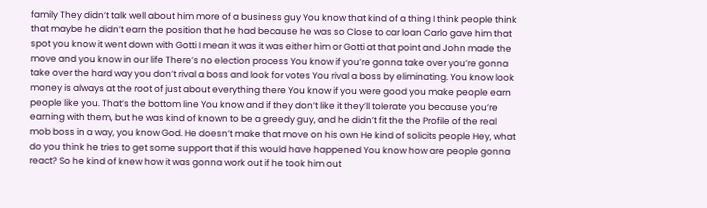family They didn’t talk well about him more of a business guy You know that kind of a thing I think people think that maybe he didn’t earn the position that he had because he was so Close to car loan Carlo gave him that spot you know it went down with Gotti I mean it was it was either him or Gotti at that point and John made the move and you know in our life There’s no election process You know if you’re gonna take over you’re gonna take over the hard way you don’t rival a boss and look for votes You rival a boss by eliminating. You know look money is always at the root of just about everything there You know if you were good you make people earn people like you. That’s the bottom line You know and if they don’t like it they’ll tolerate you because you’re earning with them, but he was kind of known to be a greedy guy, and he didn’t fit the the Profile of the real mob boss in a way, you know God. He doesn’t make that move on his own He kind of solicits people Hey, what do you think he tries to get some support that if this would have happened You know how are people gonna react? So he kind of knew how it was gonna work out if he took him out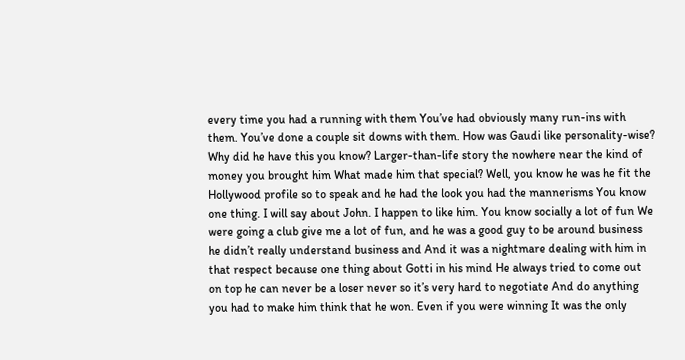every time you had a running with them You’ve had obviously many run-ins with them. You’ve done a couple sit downs with them. How was Gaudi like personality-wise? Why did he have this you know? Larger-than-life story the nowhere near the kind of money you brought him What made him that special? Well, you know he was he fit the Hollywood profile so to speak and he had the look you had the mannerisms You know one thing. I will say about John. I happen to like him. You know socially a lot of fun We were going a club give me a lot of fun, and he was a good guy to be around business he didn’t really understand business and And it was a nightmare dealing with him in that respect because one thing about Gotti in his mind He always tried to come out on top he can never be a loser never so it’s very hard to negotiate And do anything you had to make him think that he won. Even if you were winning It was the only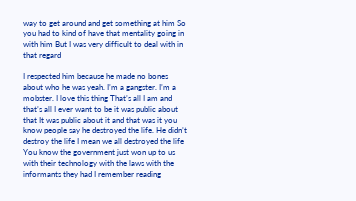way to get around and get something at him So you had to kind of have that mentality going in with him But I was very difficult to deal with in that regard

I respected him because he made no bones about who he was yeah. I’m a gangster. I’m a mobster. I love this thing That’s all I am and that’s all I ever want to be it was public about that It was public about it and that was it you know people say he destroyed the life. He didn’t destroy the life I mean we all destroyed the life You know the government just won up to us with their technology with the laws with the informants they had I remember reading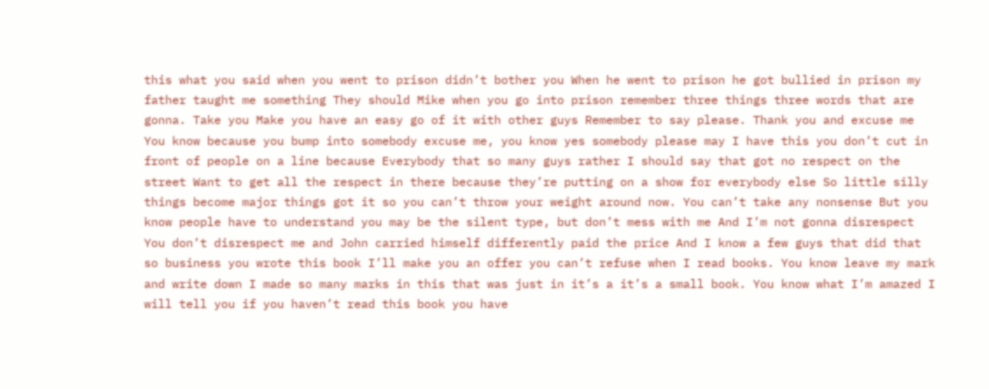this what you said when you went to prison didn’t bother you When he went to prison he got bullied in prison my father taught me something They should Mike when you go into prison remember three things three words that are gonna. Take you Make you have an easy go of it with other guys Remember to say please. Thank you and excuse me You know because you bump into somebody excuse me, you know yes somebody please may I have this you don’t cut in front of people on a line because Everybody that so many guys rather I should say that got no respect on the street Want to get all the respect in there because they’re putting on a show for everybody else So little silly things become major things got it so you can’t throw your weight around now. You can’t take any nonsense But you know people have to understand you may be the silent type, but don’t mess with me And I’m not gonna disrespect You don’t disrespect me and John carried himself differently paid the price And I know a few guys that did that so business you wrote this book I’ll make you an offer you can’t refuse when I read books. You know leave my mark and write down I made so many marks in this that was just in it’s a it’s a small book. You know what I’m amazed I will tell you if you haven’t read this book you have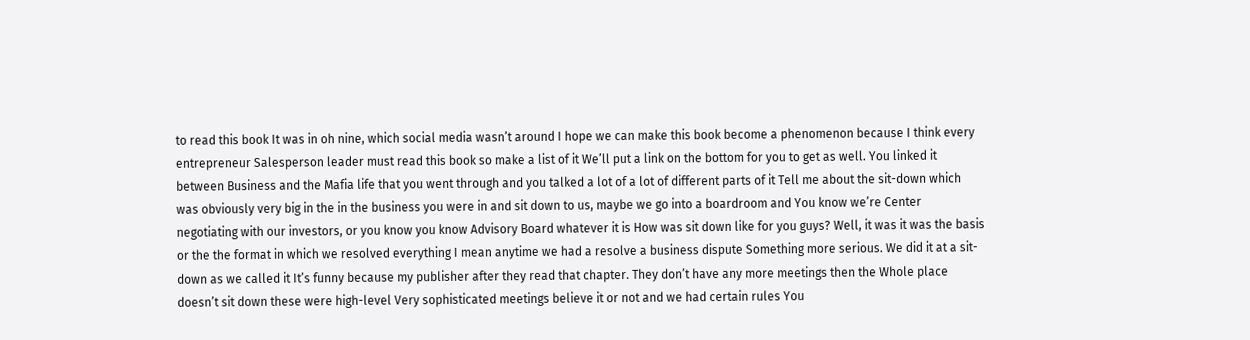to read this book It was in oh nine, which social media wasn’t around I hope we can make this book become a phenomenon because I think every entrepreneur Salesperson leader must read this book so make a list of it We’ll put a link on the bottom for you to get as well. You linked it between Business and the Mafia life that you went through and you talked a lot of a lot of different parts of it Tell me about the sit-down which was obviously very big in the in the business you were in and sit down to us, maybe we go into a boardroom and You know we’re Center negotiating with our investors, or you know you know Advisory Board whatever it is How was sit down like for you guys? Well, it was it was the basis or the the format in which we resolved everything I mean anytime we had a resolve a business dispute Something more serious. We did it at a sit-down as we called it It’s funny because my publisher after they read that chapter. They don’t have any more meetings then the Whole place doesn’t sit down these were high-level Very sophisticated meetings believe it or not and we had certain rules You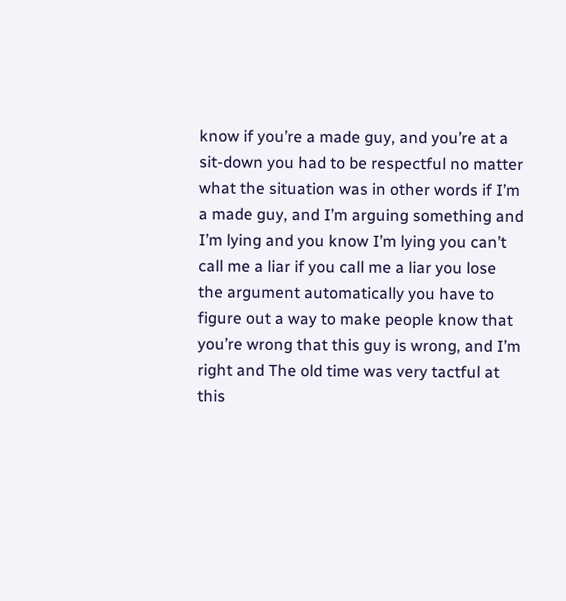know if you’re a made guy, and you’re at a sit-down you had to be respectful no matter what the situation was in other words if I’m a made guy, and I’m arguing something and I’m lying and you know I’m lying you can’t call me a liar if you call me a liar you lose the argument automatically you have to figure out a way to make people know that you’re wrong that this guy is wrong, and I’m right and The old time was very tactful at this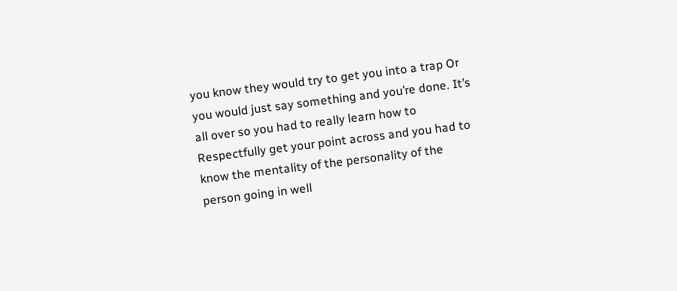you know they would try to get you into a trap Or you would just say something and you’re done. It’s all over so you had to really learn how to Respectfully get your point across and you had to know the mentality of the personality of the person going in well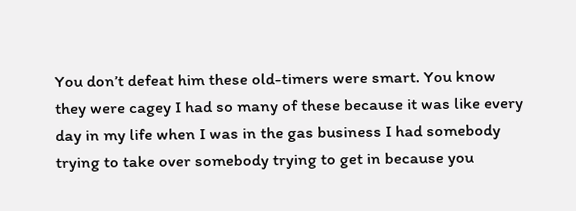You don’t defeat him these old-timers were smart. You know they were cagey I had so many of these because it was like every day in my life when I was in the gas business I had somebody trying to take over somebody trying to get in because you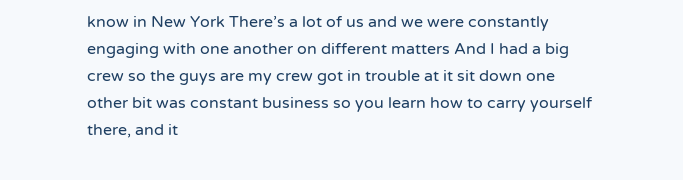know in New York There’s a lot of us and we were constantly engaging with one another on different matters And I had a big crew so the guys are my crew got in trouble at it sit down one other bit was constant business so you learn how to carry yourself there, and it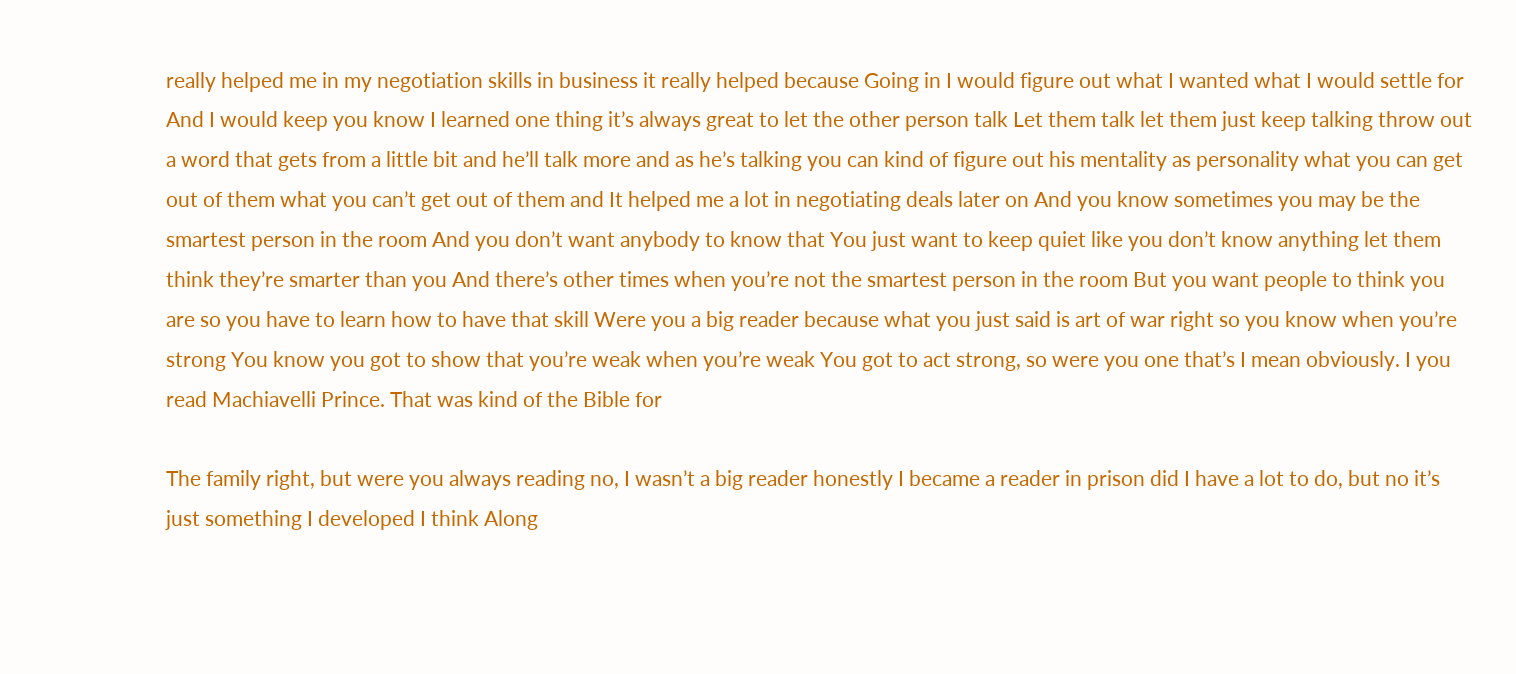really helped me in my negotiation skills in business it really helped because Going in I would figure out what I wanted what I would settle for And I would keep you know I learned one thing it’s always great to let the other person talk Let them talk let them just keep talking throw out a word that gets from a little bit and he’ll talk more and as he’s talking you can kind of figure out his mentality as personality what you can get out of them what you can’t get out of them and It helped me a lot in negotiating deals later on And you know sometimes you may be the smartest person in the room And you don’t want anybody to know that You just want to keep quiet like you don’t know anything let them think they’re smarter than you And there’s other times when you’re not the smartest person in the room But you want people to think you are so you have to learn how to have that skill Were you a big reader because what you just said is art of war right so you know when you’re strong You know you got to show that you’re weak when you’re weak You got to act strong, so were you one that’s I mean obviously. I you read Machiavelli Prince. That was kind of the Bible for

The family right, but were you always reading no, I wasn’t a big reader honestly I became a reader in prison did I have a lot to do, but no it’s just something I developed I think Along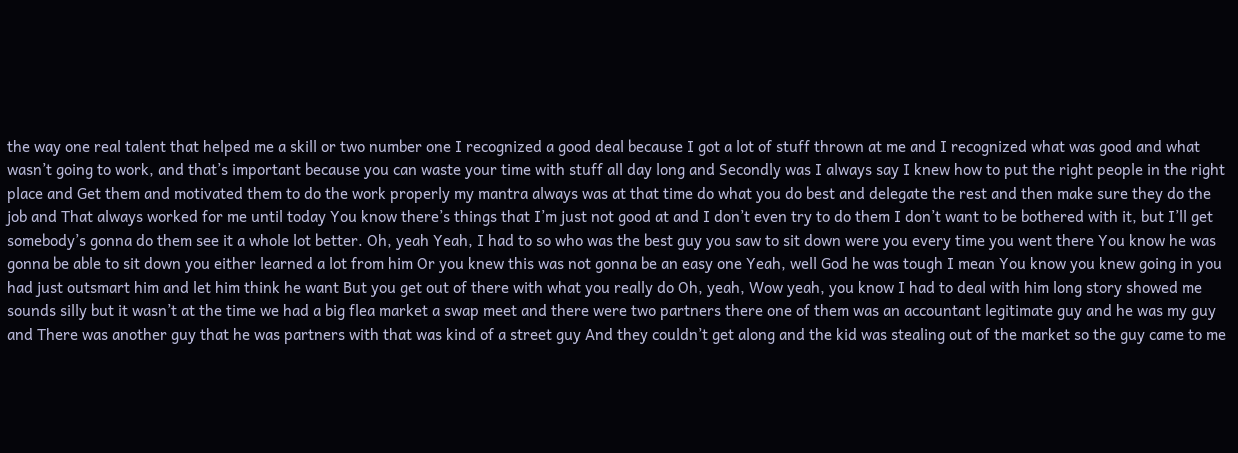the way one real talent that helped me a skill or two number one I recognized a good deal because I got a lot of stuff thrown at me and I recognized what was good and what wasn’t going to work, and that’s important because you can waste your time with stuff all day long and Secondly was I always say I knew how to put the right people in the right place and Get them and motivated them to do the work properly my mantra always was at that time do what you do best and delegate the rest and then make sure they do the job and That always worked for me until today You know there’s things that I’m just not good at and I don’t even try to do them I don’t want to be bothered with it, but I’ll get somebody’s gonna do them see it a whole lot better. Oh, yeah Yeah, I had to so who was the best guy you saw to sit down were you every time you went there You know he was gonna be able to sit down you either learned a lot from him Or you knew this was not gonna be an easy one Yeah, well God he was tough I mean You know you knew going in you had just outsmart him and let him think he want But you get out of there with what you really do Oh, yeah, Wow yeah, you know I had to deal with him long story showed me sounds silly but it wasn’t at the time we had a big flea market a swap meet and there were two partners there one of them was an accountant legitimate guy and he was my guy and There was another guy that he was partners with that was kind of a street guy And they couldn’t get along and the kid was stealing out of the market so the guy came to me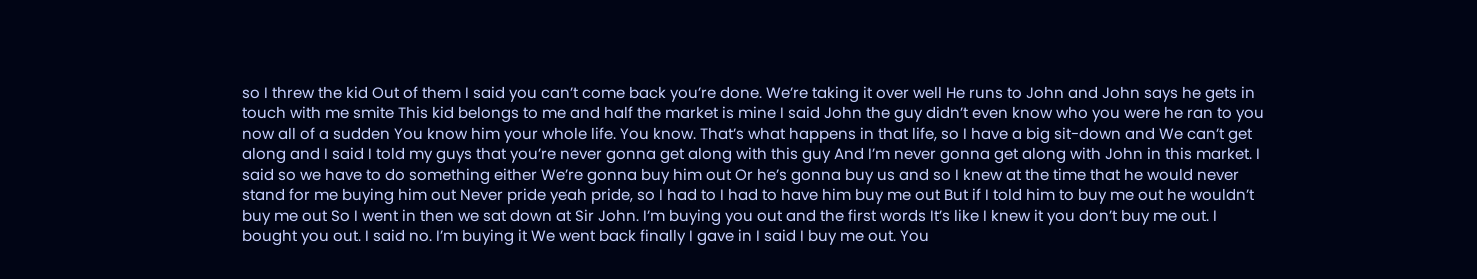so I threw the kid Out of them I said you can’t come back you’re done. We’re taking it over well He runs to John and John says he gets in touch with me smite This kid belongs to me and half the market is mine I said John the guy didn’t even know who you were he ran to you now all of a sudden You know him your whole life. You know. That’s what happens in that life, so I have a big sit-down and We can’t get along and I said I told my guys that you’re never gonna get along with this guy And I’m never gonna get along with John in this market. I said so we have to do something either We’re gonna buy him out Or he’s gonna buy us and so I knew at the time that he would never stand for me buying him out Never pride yeah pride, so I had to I had to have him buy me out But if I told him to buy me out he wouldn’t buy me out So I went in then we sat down at Sir John. I’m buying you out and the first words It’s like I knew it you don’t buy me out. I bought you out. I said no. I’m buying it We went back finally I gave in I said I buy me out. You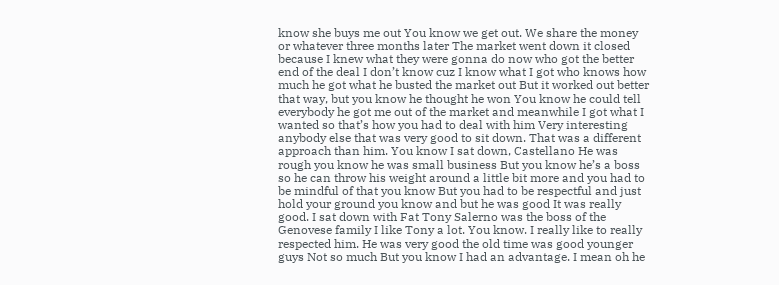know she buys me out You know we get out. We share the money or whatever three months later The market went down it closed because I knew what they were gonna do now who got the better end of the deal I don’t know cuz I know what I got who knows how much he got what he busted the market out But it worked out better that way, but you know he thought he won You know he could tell everybody he got me out of the market and meanwhile I got what I wanted so that’s how you had to deal with him Very interesting anybody else that was very good to sit down. That was a different approach than him. You know I sat down, Castellano He was rough you know he was small business But you know he’s a boss so he can throw his weight around a little bit more and you had to be mindful of that you know But you had to be respectful and just hold your ground you know and but he was good It was really good. I sat down with Fat Tony Salerno was the boss of the Genovese family I like Tony a lot. You know. I really like to really respected him. He was very good the old time was good younger guys Not so much But you know I had an advantage. I mean oh he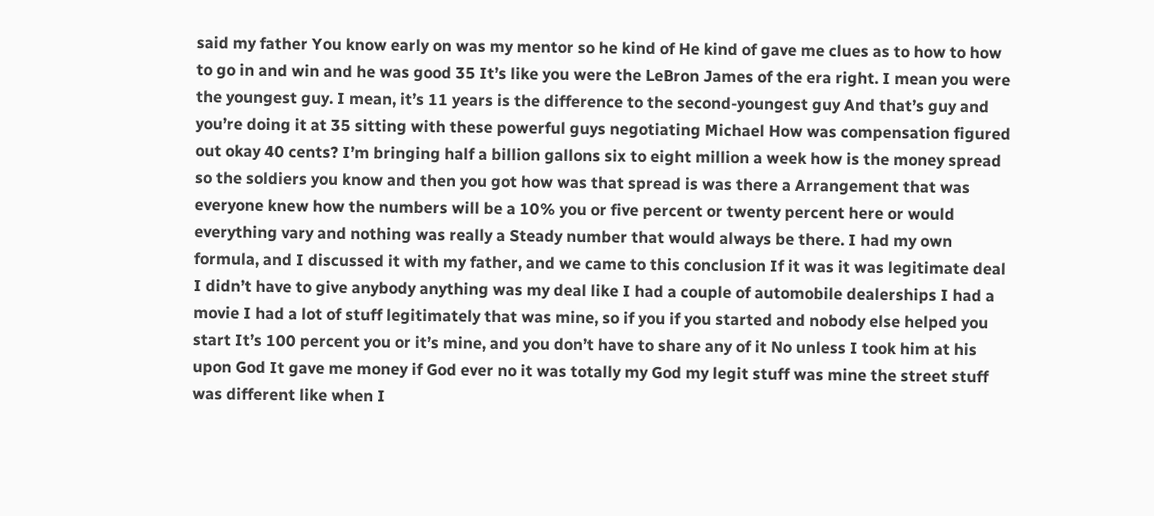said my father You know early on was my mentor so he kind of He kind of gave me clues as to how to how to go in and win and he was good 35 It’s like you were the LeBron James of the era right. I mean you were the youngest guy. I mean, it’s 11 years is the difference to the second-youngest guy And that’s guy and you’re doing it at 35 sitting with these powerful guys negotiating Michael How was compensation figured out okay 40 cents? I’m bringing half a billion gallons six to eight million a week how is the money spread so the soldiers you know and then you got how was that spread is was there a Arrangement that was everyone knew how the numbers will be a 10% you or five percent or twenty percent here or would everything vary and nothing was really a Steady number that would always be there. I had my own formula, and I discussed it with my father, and we came to this conclusion If it was it was legitimate deal I didn’t have to give anybody anything was my deal like I had a couple of automobile dealerships I had a movie I had a lot of stuff legitimately that was mine, so if you if you started and nobody else helped you start It’s 100 percent you or it’s mine, and you don’t have to share any of it No unless I took him at his upon God It gave me money if God ever no it was totally my God my legit stuff was mine the street stuff was different like when I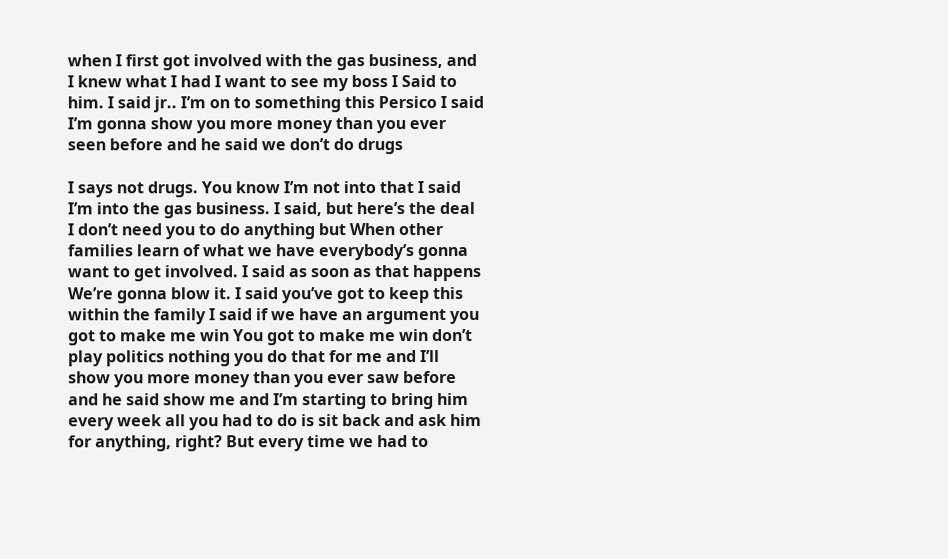when I first got involved with the gas business, and I knew what I had I want to see my boss I Said to him. I said jr.. I’m on to something this Persico I said I’m gonna show you more money than you ever seen before and he said we don’t do drugs

I says not drugs. You know I’m not into that I said I’m into the gas business. I said, but here’s the deal I don’t need you to do anything but When other families learn of what we have everybody’s gonna want to get involved. I said as soon as that happens We’re gonna blow it. I said you’ve got to keep this within the family I said if we have an argument you got to make me win You got to make me win don’t play politics nothing you do that for me and I’ll show you more money than you ever saw before and he said show me and I’m starting to bring him every week all you had to do is sit back and ask him for anything, right? But every time we had to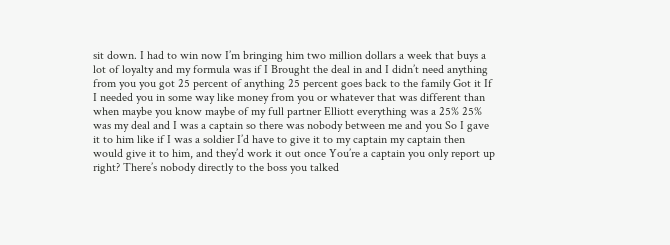sit down. I had to win now I’m bringing him two million dollars a week that buys a lot of loyalty and my formula was if I Brought the deal in and I didn’t need anything from you you got 25 percent of anything 25 percent goes back to the family Got it If I needed you in some way like money from you or whatever that was different than when maybe you know maybe of my full partner Elliott everything was a 25% 25% was my deal and I was a captain so there was nobody between me and you So I gave it to him like if I was a soldier I’d have to give it to my captain my captain then would give it to him, and they’d work it out once You’re a captain you only report up right? There’s nobody directly to the boss you talked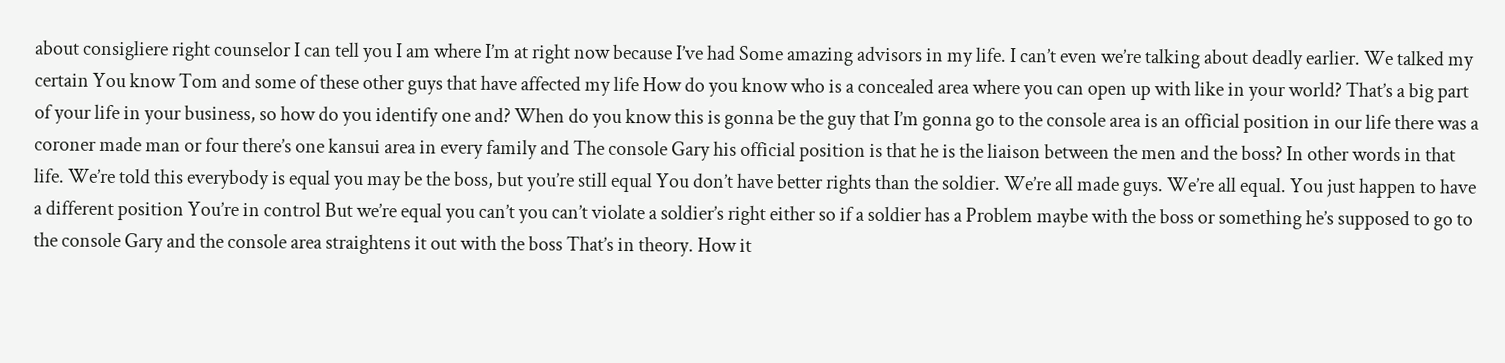about consigliere right counselor I can tell you I am where I’m at right now because I’ve had Some amazing advisors in my life. I can’t even we’re talking about deadly earlier. We talked my certain You know Tom and some of these other guys that have affected my life How do you know who is a concealed area where you can open up with like in your world? That’s a big part of your life in your business, so how do you identify one and? When do you know this is gonna be the guy that I’m gonna go to the console area is an official position in our life there was a coroner made man or four there’s one kansui area in every family and The console Gary his official position is that he is the liaison between the men and the boss? In other words in that life. We’re told this everybody is equal you may be the boss, but you’re still equal You don’t have better rights than the soldier. We’re all made guys. We’re all equal. You just happen to have a different position You’re in control But we’re equal you can’t you can’t violate a soldier’s right either so if a soldier has a Problem maybe with the boss or something he’s supposed to go to the console Gary and the console area straightens it out with the boss That’s in theory. How it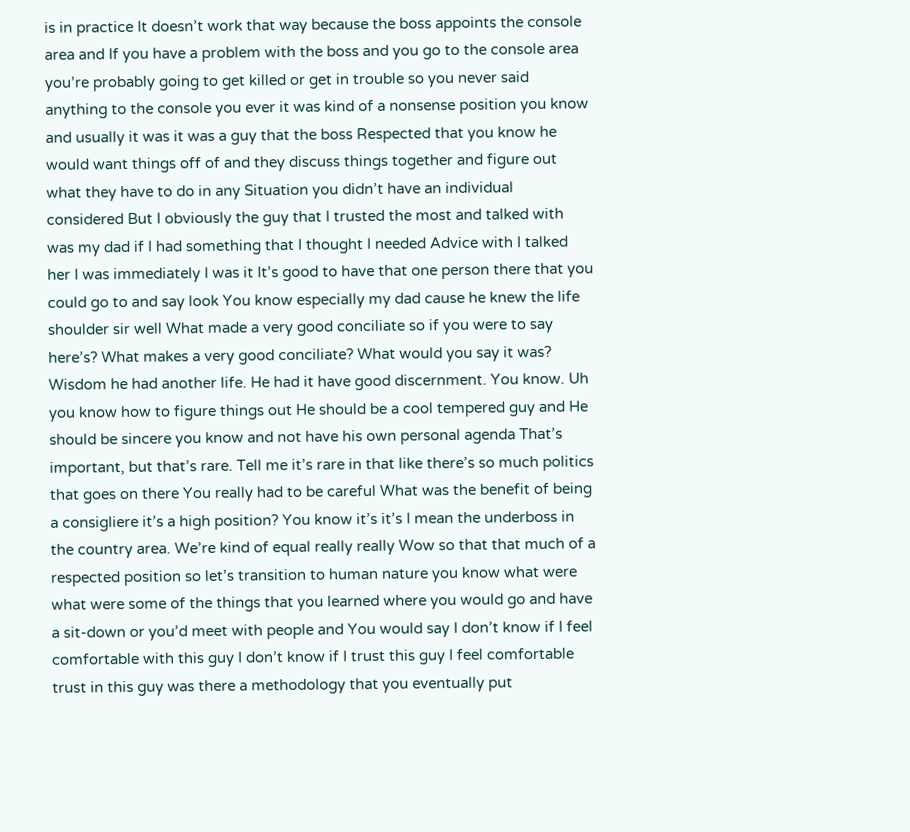is in practice It doesn’t work that way because the boss appoints the console area and If you have a problem with the boss and you go to the console area you’re probably going to get killed or get in trouble so you never said anything to the console you ever it was kind of a nonsense position you know and usually it was it was a guy that the boss Respected that you know he would want things off of and they discuss things together and figure out what they have to do in any Situation you didn’t have an individual considered But I obviously the guy that I trusted the most and talked with was my dad if I had something that I thought I needed Advice with I talked her I was immediately I was it It’s good to have that one person there that you could go to and say look You know especially my dad cause he knew the life shoulder sir well What made a very good conciliate so if you were to say here’s? What makes a very good conciliate? What would you say it was? Wisdom he had another life. He had it have good discernment. You know. Uh you know how to figure things out He should be a cool tempered guy and He should be sincere you know and not have his own personal agenda That’s important, but that’s rare. Tell me it’s rare in that like there’s so much politics that goes on there You really had to be careful What was the benefit of being a consigliere it’s a high position? You know it’s it’s I mean the underboss in the country area. We’re kind of equal really really Wow so that that much of a respected position so let’s transition to human nature you know what were what were some of the things that you learned where you would go and have a sit-down or you’d meet with people and You would say I don’t know if I feel comfortable with this guy I don’t know if I trust this guy I feel comfortable trust in this guy was there a methodology that you eventually put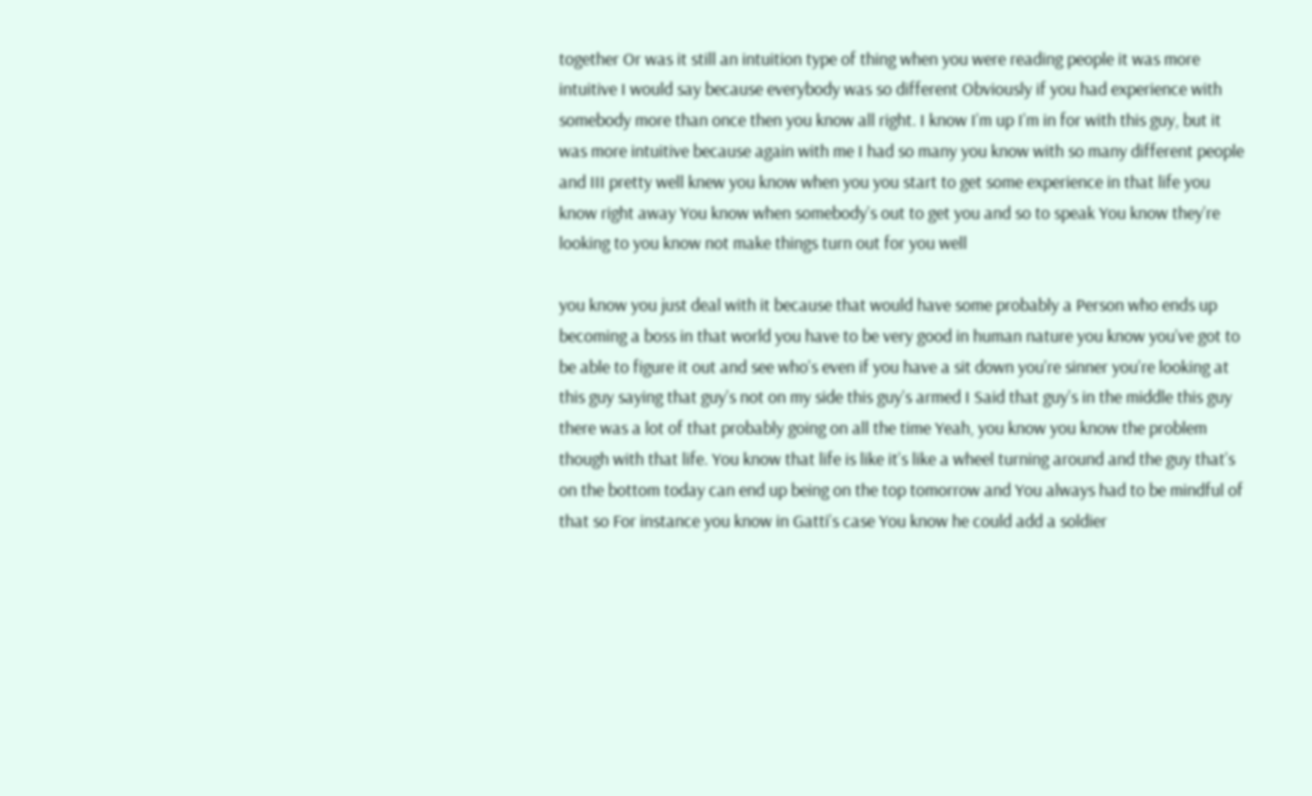together Or was it still an intuition type of thing when you were reading people it was more intuitive I would say because everybody was so different Obviously if you had experience with somebody more than once then you know all right. I know I’m up I’m in for with this guy, but it was more intuitive because again with me I had so many you know with so many different people and III pretty well knew you know when you you start to get some experience in that life you know right away You know when somebody’s out to get you and so to speak You know they’re looking to you know not make things turn out for you well

you know you just deal with it because that would have some probably a Person who ends up becoming a boss in that world you have to be very good in human nature you know you’ve got to be able to figure it out and see who’s even if you have a sit down you’re sinner you’re looking at this guy saying that guy’s not on my side this guy’s armed I Said that guy’s in the middle this guy there was a lot of that probably going on all the time Yeah, you know you know the problem though with that life. You know that life is like it’s like a wheel turning around and the guy that’s on the bottom today can end up being on the top tomorrow and You always had to be mindful of that so For instance you know in Gatti’s case You know he could add a soldier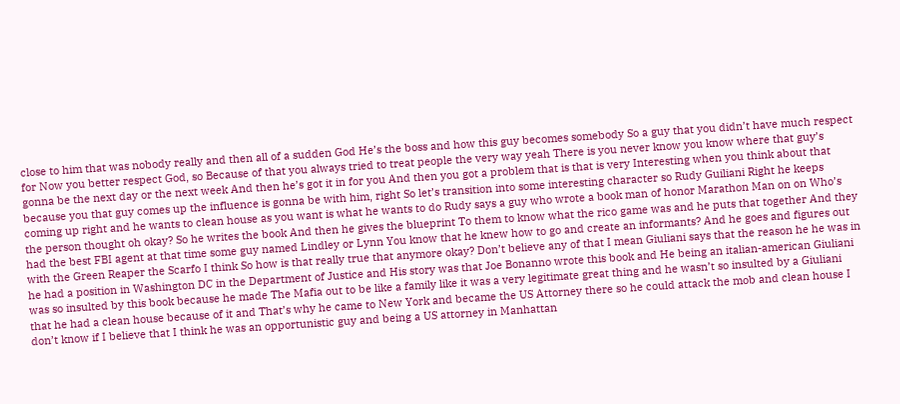close to him that was nobody really and then all of a sudden God He’s the boss and how this guy becomes somebody So a guy that you didn’t have much respect for Now you better respect God, so Because of that you always tried to treat people the very way yeah There is you never know you know where that guy’s gonna be the next day or the next week And then he’s got it in for you And then you got a problem that is that is very Interesting when you think about that because you that guy comes up the influence is gonna be with him, right So let’s transition into some interesting character so Rudy Guiliani Right he keeps coming up right and he wants to clean house as you want is what he wants to do Rudy says a guy who wrote a book man of honor Marathon Man on on Who’s the person thought oh okay? So he writes the book And then he gives the blueprint To them to know what the rico game was and he puts that together And they had the best FBI agent at that time some guy named Lindley or Lynn You know that he knew how to go and create an informants? And he goes and figures out with the Green Reaper the Scarfo I think So how is that really true that anymore okay? Don’t believe any of that I mean Giuliani says that the reason he he was in he had a position in Washington DC in the Department of Justice and His story was that Joe Bonanno wrote this book and He being an italian-american Giuliani was so insulted by this book because he made The Mafia out to be like a family like it was a very legitimate great thing and he wasn’t so insulted by a Giuliani that he had a clean house because of it and That’s why he came to New York and became the US Attorney there so he could attack the mob and clean house I don’t know if I believe that I think he was an opportunistic guy and being a US attorney in Manhattan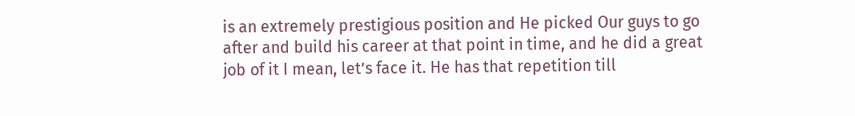is an extremely prestigious position and He picked Our guys to go after and build his career at that point in time, and he did a great job of it I mean, let’s face it. He has that repetition till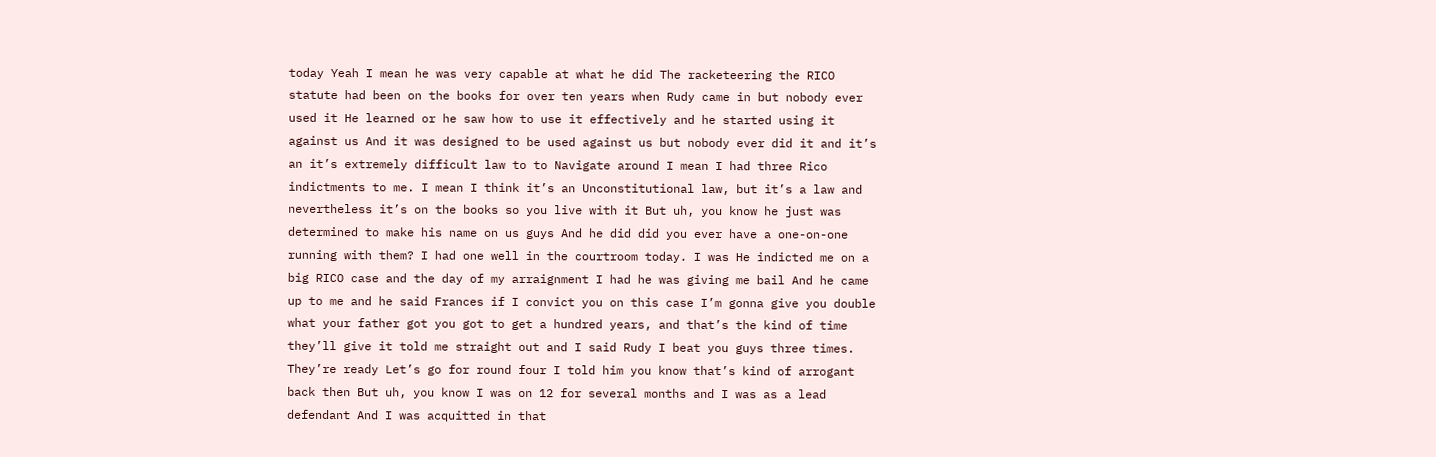today Yeah I mean he was very capable at what he did The racketeering the RICO statute had been on the books for over ten years when Rudy came in but nobody ever used it He learned or he saw how to use it effectively and he started using it against us And it was designed to be used against us but nobody ever did it and it’s an it’s extremely difficult law to to Navigate around I mean I had three Rico indictments to me. I mean I think it’s an Unconstitutional law, but it’s a law and nevertheless it’s on the books so you live with it But uh, you know he just was determined to make his name on us guys And he did did you ever have a one-on-one running with them? I had one well in the courtroom today. I was He indicted me on a big RICO case and the day of my arraignment I had he was giving me bail And he came up to me and he said Frances if I convict you on this case I’m gonna give you double what your father got you got to get a hundred years, and that’s the kind of time they’ll give it told me straight out and I said Rudy I beat you guys three times. They’re ready Let’s go for round four I told him you know that’s kind of arrogant back then But uh, you know I was on 12 for several months and I was as a lead defendant And I was acquitted in that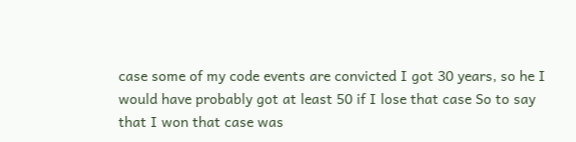case some of my code events are convicted I got 30 years, so he I would have probably got at least 50 if I lose that case So to say that I won that case was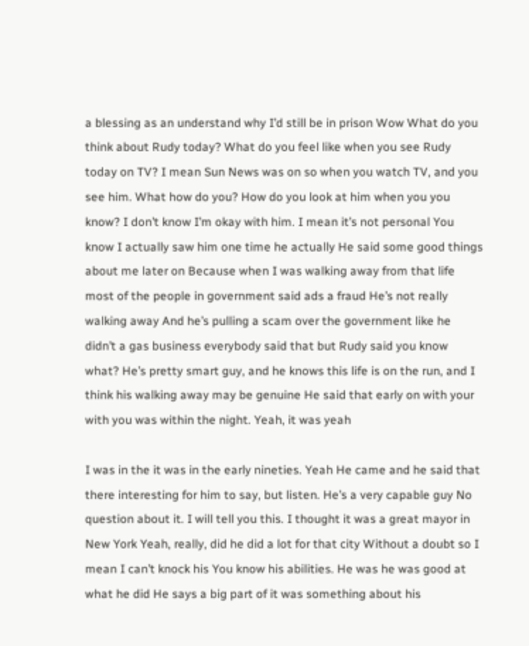a blessing as an understand why I’d still be in prison Wow What do you think about Rudy today? What do you feel like when you see Rudy today on TV? I mean Sun News was on so when you watch TV, and you see him. What how do you? How do you look at him when you you know? I don’t know I’m okay with him. I mean it’s not personal You know I actually saw him one time he actually He said some good things about me later on Because when I was walking away from that life most of the people in government said ads a fraud He’s not really walking away And he’s pulling a scam over the government like he didn’t a gas business everybody said that but Rudy said you know what? He’s pretty smart guy, and he knows this life is on the run, and I think his walking away may be genuine He said that early on with your with you was within the night. Yeah, it was yeah

I was in the it was in the early nineties. Yeah He came and he said that there interesting for him to say, but listen. He’s a very capable guy No question about it. I will tell you this. I thought it was a great mayor in New York Yeah, really, did he did a lot for that city Without a doubt so I mean I can’t knock his You know his abilities. He was he was good at what he did He says a big part of it was something about his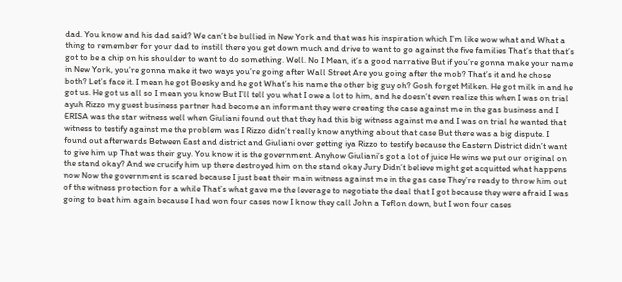dad. You know and his dad said? We can’t be bullied in New York and that was his inspiration which I’m like wow what and What a thing to remember for your dad to instill there you get down much and drive to want to go against the five families That’s that that’s got to be a chip on his shoulder to want to do something. Well. No I Mean, it’s a good narrative But if you’re gonna make your name in New York, you’re gonna make it two ways you’re going after Wall Street Are you going after the mob? That’s it and he chose both? Let’s face it. I mean he got Boesky and he got What’s his name the other big guy oh? Gosh forget Milken. He got milk in and he got us. He got us all so I mean you know But I’ll tell you what I owe a lot to him, and he doesn’t even realize this when I was on trial ayuh Rizzo my guest business partner had become an informant they were creating the case against me in the gas business and I ERISA was the star witness well when Giuliani found out that they had this big witness against me and I was on trial he wanted that witness to testify against me the problem was I Rizzo didn’t really know anything about that case But there was a big dispute. I found out afterwards Between East and district and Giuliani over getting iya Rizzo to testify because the Eastern District didn’t want to give him up That was their guy. You know it is the government. Anyhow Giuliani’s got a lot of juice He wins we put our original on the stand okay? And we crucify him up there destroyed him on the stand okay Jury Didn’t believe might get acquitted what happens now Now the government is scared because I just beat their main witness against me in the gas case They’re ready to throw him out of the witness protection for a while That’s what gave me the leverage to negotiate the deal that I got because they were afraid I was going to beat him again because I had won four cases now I know they call John a Teflon down, but I won four cases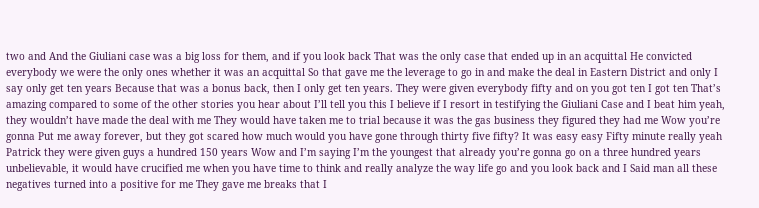two and And the Giuliani case was a big loss for them, and if you look back That was the only case that ended up in an acquittal He convicted everybody we were the only ones whether it was an acquittal So that gave me the leverage to go in and make the deal in Eastern District and only I say only get ten years Because that was a bonus back, then I only get ten years. They were given everybody fifty and on you got ten I got ten That’s amazing compared to some of the other stories you hear about I’ll tell you this I believe if I resort in testifying the Giuliani Case and I beat him yeah, they wouldn’t have made the deal with me They would have taken me to trial because it was the gas business they figured they had me Wow you’re gonna Put me away forever, but they got scared how much would you have gone through thirty five fifty? It was easy easy Fifty minute really yeah Patrick they were given guys a hundred 150 years Wow and I’m saying I’m the youngest that already you’re gonna go on a three hundred years unbelievable, it would have crucified me when you have time to think and really analyze the way life go and you look back and I Said man all these negatives turned into a positive for me They gave me breaks that I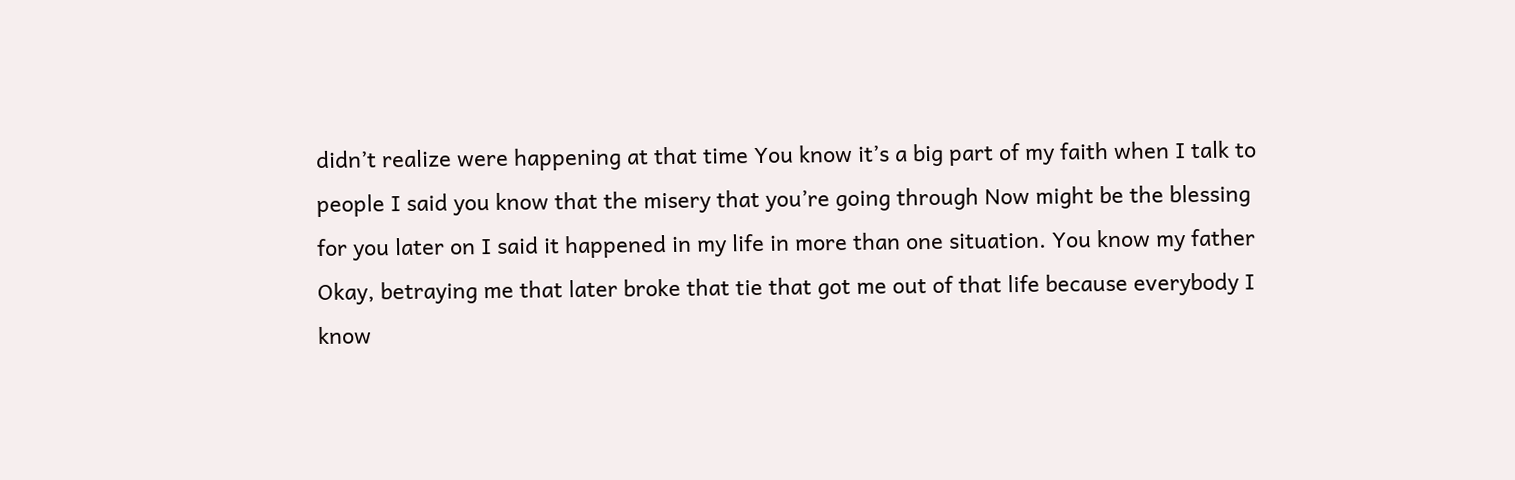didn’t realize were happening at that time You know it’s a big part of my faith when I talk to people I said you know that the misery that you’re going through Now might be the blessing for you later on I said it happened in my life in more than one situation. You know my father Okay, betraying me that later broke that tie that got me out of that life because everybody I know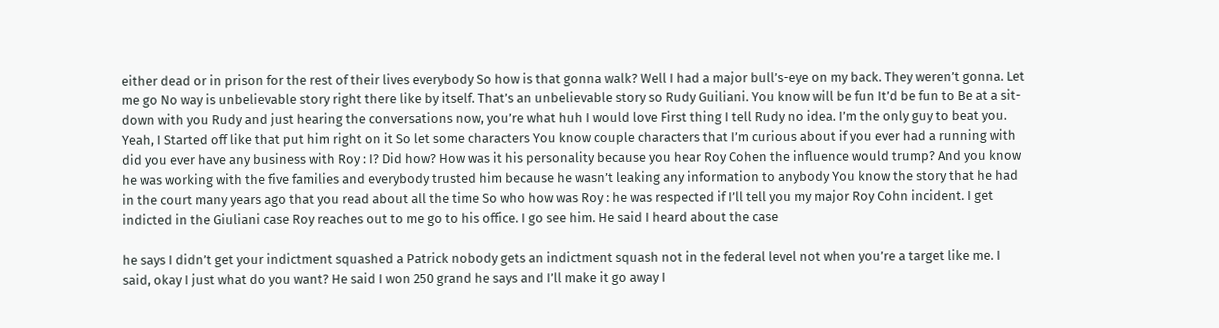either dead or in prison for the rest of their lives everybody So how is that gonna walk? Well I had a major bull’s-eye on my back. They weren’t gonna. Let me go No way is unbelievable story right there like by itself. That’s an unbelievable story so Rudy Guiliani. You know will be fun It’d be fun to Be at a sit-down with you Rudy and just hearing the conversations now, you’re what huh I would love First thing I tell Rudy no idea. I’m the only guy to beat you. Yeah, I Started off like that put him right on it So let some characters You know couple characters that I’m curious about if you ever had a running with did you ever have any business with Roy : I? Did how? How was it his personality because you hear Roy Cohen the influence would trump? And you know he was working with the five families and everybody trusted him because he wasn’t leaking any information to anybody You know the story that he had in the court many years ago that you read about all the time So who how was Roy : he was respected if I’ll tell you my major Roy Cohn incident. I get indicted in the Giuliani case Roy reaches out to me go to his office. I go see him. He said I heard about the case

he says I didn’t get your indictment squashed a Patrick nobody gets an indictment squash not in the federal level not when you’re a target like me. I said, okay I just what do you want? He said I won 250 grand he says and I’ll make it go away I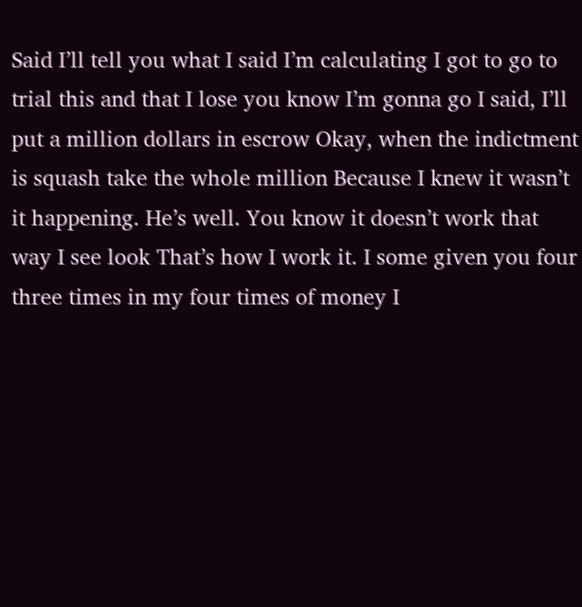Said I’ll tell you what I said I’m calculating I got to go to trial this and that I lose you know I’m gonna go I said, I’ll put a million dollars in escrow Okay, when the indictment is squash take the whole million Because I knew it wasn’t it happening. He’s well. You know it doesn’t work that way I see look That’s how I work it. I some given you four three times in my four times of money I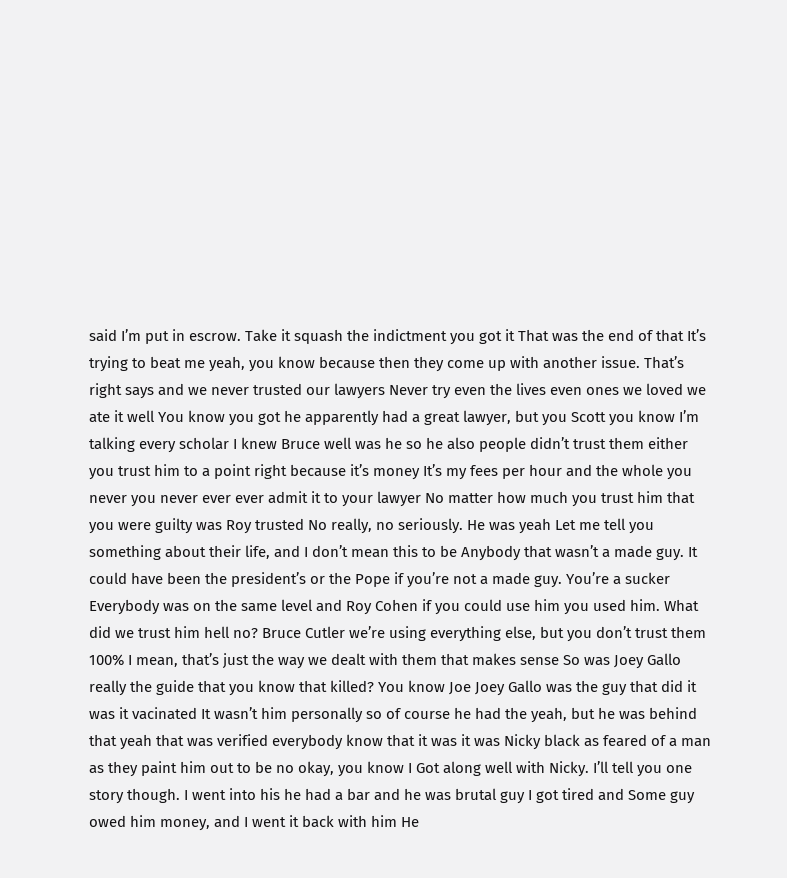said I’m put in escrow. Take it squash the indictment you got it That was the end of that It’s trying to beat me yeah, you know because then they come up with another issue. That’s right says and we never trusted our lawyers Never try even the lives even ones we loved we ate it well You know you got he apparently had a great lawyer, but you Scott you know I’m talking every scholar I knew Bruce well was he so he also people didn’t trust them either you trust him to a point right because it’s money It’s my fees per hour and the whole you never you never ever ever admit it to your lawyer No matter how much you trust him that you were guilty was Roy trusted No really, no seriously. He was yeah Let me tell you something about their life, and I don’t mean this to be Anybody that wasn’t a made guy. It could have been the president’s or the Pope if you’re not a made guy. You’re a sucker Everybody was on the same level and Roy Cohen if you could use him you used him. What did we trust him hell no? Bruce Cutler we’re using everything else, but you don’t trust them 100% I mean, that’s just the way we dealt with them that makes sense So was Joey Gallo really the guide that you know that killed? You know Joe Joey Gallo was the guy that did it was it vacinated It wasn’t him personally so of course he had the yeah, but he was behind that yeah that was verified everybody know that it was it was Nicky black as feared of a man as they paint him out to be no okay, you know I Got along well with Nicky. I’ll tell you one story though. I went into his he had a bar and he was brutal guy I got tired and Some guy owed him money, and I went it back with him He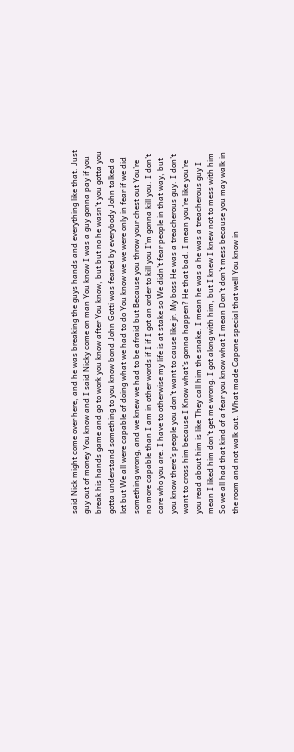said Nick might come over here, and he was breaking the guys hands and everything like that. Just guy out of money You know and I said Nicky come on man You know I was a guy gonna pay if you break his hands game and go to work you know after You know, but but no he wasn’t you gotta you gotta understand something to you know bond John Gotti was feared by everybody John talked a lot but We all were capable of doing what we had to do You know we we were only in fear if we did something wrong, and we knew we had to be afraid but Because you throw your chest out You’re no more capable than I am in other words if I if I got an order to kill you I’m gonna kill you. I don’t care who you are. I have to otherwise my life is at stake so We didn’t fear people in that way, but you know there’s people you don’t want to cause like jr. My boss He was a treacherous guy. I don’t want to cross him because I Know what’s gonna happen? He that bad. I mean you’re like you’re you read about him is like They call him the snake. I mean he was a he was a treacherous guy I mean I liked him don’t get me wrong. I got along with him, but I knew I knew not to mess with him So we all had that kind of a fear you know what I mean Don’t don’t mess because you may walk in the room and not walk out. What made Capone special that well You know in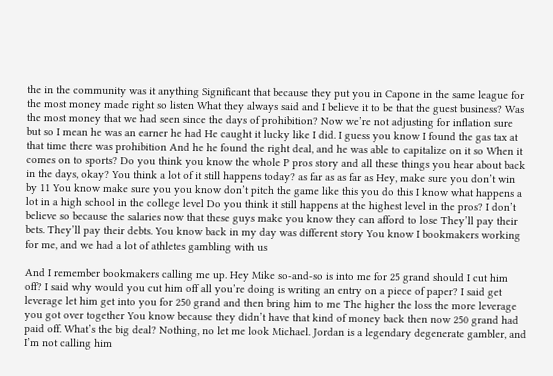the in the community was it anything Significant that because they put you in Capone in the same league for the most money made right so listen What they always said and I believe it to be that the guest business? Was the most money that we had seen since the days of prohibition? Now we’re not adjusting for inflation sure but so I mean he was an earner he had He caught it lucky like I did. I guess you know I found the gas tax at that time there was prohibition And he he found the right deal, and he was able to capitalize on it so When it comes on to sports? Do you think you know the whole P pros story and all these things you hear about back in the days, okay? You think a lot of it still happens today? as far as as far as Hey, make sure you don’t win by 11 You know make sure you you know don’t pitch the game like this you do this I know what happens a lot in a high school in the college level Do you think it still happens at the highest level in the pros? I don’t believe so because the salaries now that these guys make you know they can afford to lose They’ll pay their bets. They’ll pay their debts. You know back in my day was different story You know I bookmakers working for me, and we had a lot of athletes gambling with us

And I remember bookmakers calling me up. Hey Mike so-and-so is into me for 25 grand should I cut him off? I said why would you cut him off all you’re doing is writing an entry on a piece of paper? I said get leverage let him get into you for 250 grand and then bring him to me The higher the loss the more leverage you got over together You know because they didn’t have that kind of money back then now 250 grand had paid off. What’s the big deal? Nothing, no let me look Michael. Jordan is a legendary degenerate gambler, and I’m not calling him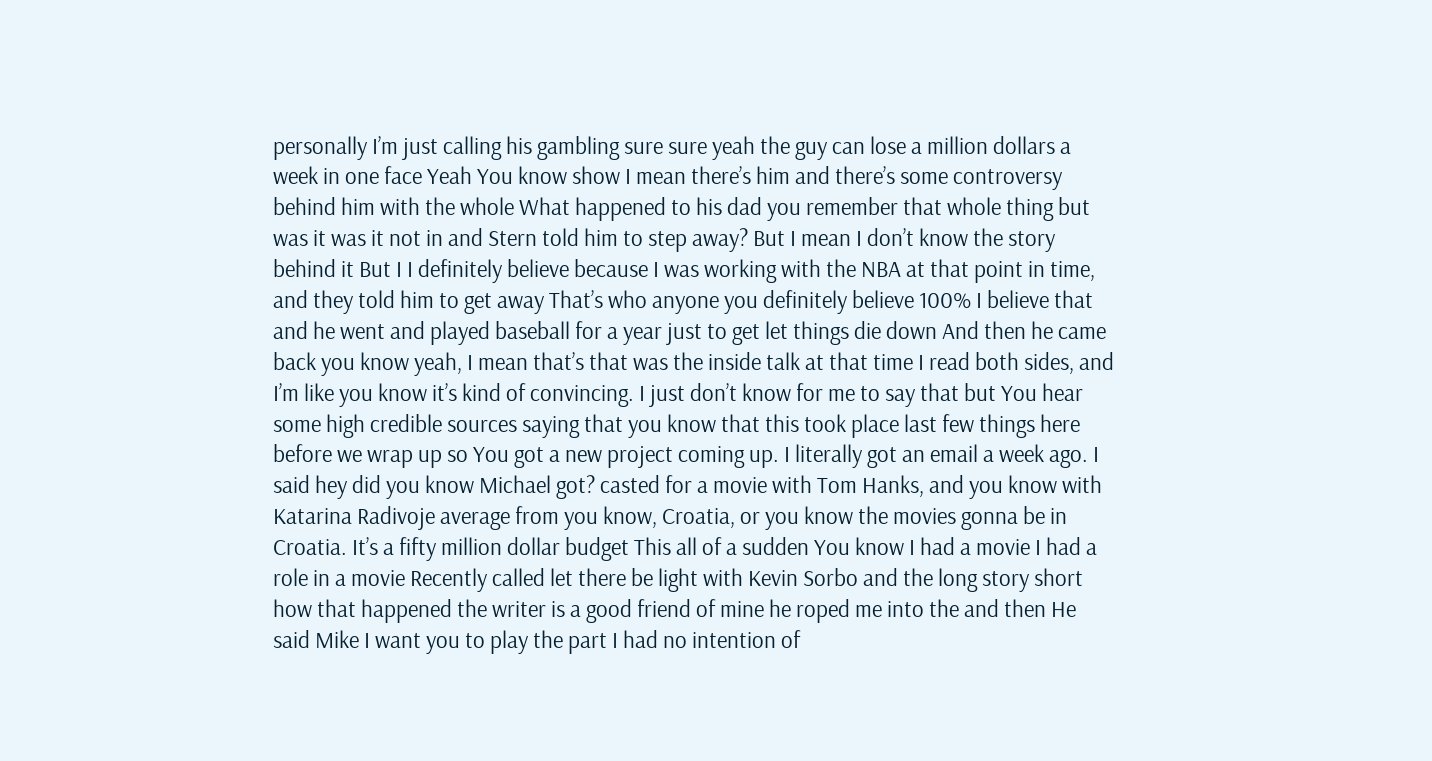personally I’m just calling his gambling sure sure yeah the guy can lose a million dollars a week in one face Yeah You know show I mean there’s him and there’s some controversy behind him with the whole What happened to his dad you remember that whole thing but was it was it not in and Stern told him to step away? But I mean I don’t know the story behind it But I I definitely believe because I was working with the NBA at that point in time, and they told him to get away That’s who anyone you definitely believe 100% I believe that and he went and played baseball for a year just to get let things die down And then he came back you know yeah, I mean that’s that was the inside talk at that time I read both sides, and I’m like you know it’s kind of convincing. I just don’t know for me to say that but You hear some high credible sources saying that you know that this took place last few things here before we wrap up so You got a new project coming up. I literally got an email a week ago. I said hey did you know Michael got? casted for a movie with Tom Hanks, and you know with Katarina Radivoje average from you know, Croatia, or you know the movies gonna be in Croatia. It’s a fifty million dollar budget This all of a sudden You know I had a movie I had a role in a movie Recently called let there be light with Kevin Sorbo and the long story short how that happened the writer is a good friend of mine he roped me into the and then He said Mike I want you to play the part I had no intention of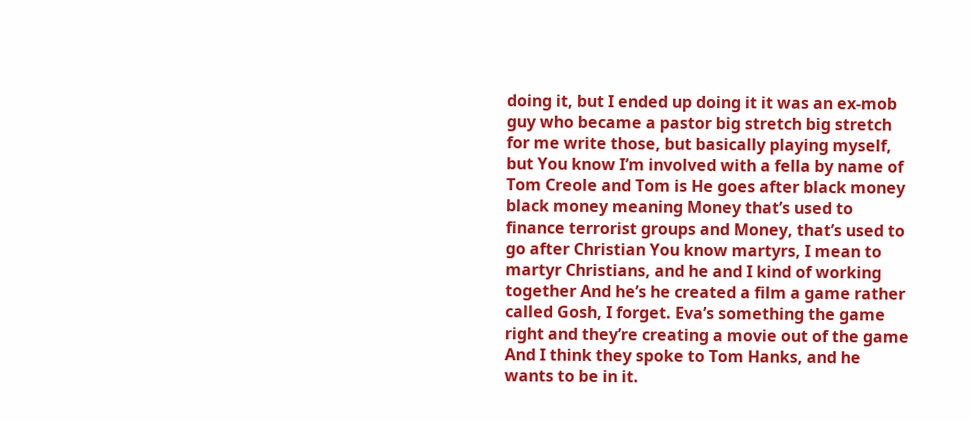doing it, but I ended up doing it it was an ex-mob guy who became a pastor big stretch big stretch for me write those, but basically playing myself, but You know I’m involved with a fella by name of Tom Creole and Tom is He goes after black money black money meaning Money that’s used to finance terrorist groups and Money, that’s used to go after Christian You know martyrs, I mean to martyr Christians, and he and I kind of working together And he’s he created a film a game rather called Gosh, I forget. Eva’s something the game right and they’re creating a movie out of the game And I think they spoke to Tom Hanks, and he wants to be in it.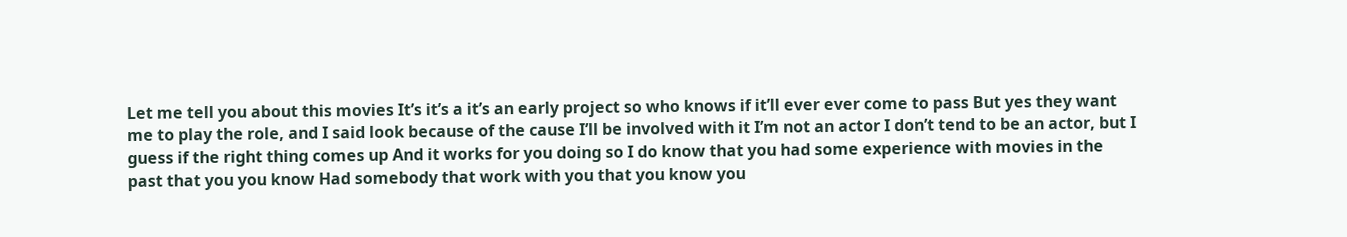Let me tell you about this movies It’s it’s a it’s an early project so who knows if it’ll ever ever come to pass But yes they want me to play the role, and I said look because of the cause I’ll be involved with it I’m not an actor I don’t tend to be an actor, but I guess if the right thing comes up And it works for you doing so I do know that you had some experience with movies in the past that you you know Had somebody that work with you that you know you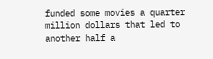funded some movies a quarter million dollars that led to another half a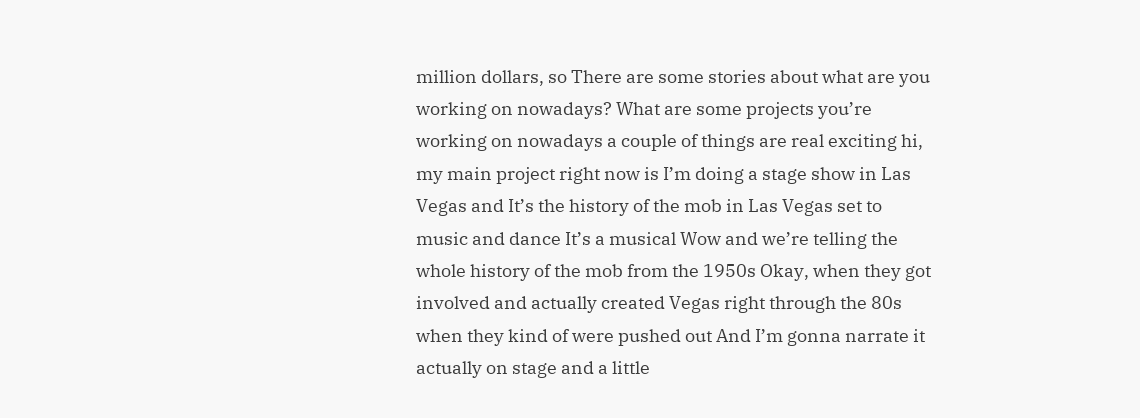million dollars, so There are some stories about what are you working on nowadays? What are some projects you’re working on nowadays a couple of things are real exciting hi, my main project right now is I’m doing a stage show in Las Vegas and It’s the history of the mob in Las Vegas set to music and dance It’s a musical Wow and we’re telling the whole history of the mob from the 1950s Okay, when they got involved and actually created Vegas right through the 80s when they kind of were pushed out And I’m gonna narrate it actually on stage and a little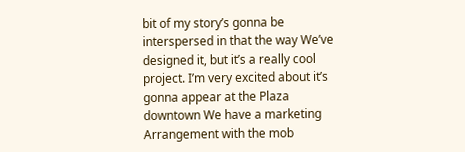bit of my story’s gonna be interspersed in that the way We’ve designed it, but it’s a really cool project. I’m very excited about it’s gonna appear at the Plaza downtown We have a marketing Arrangement with the mob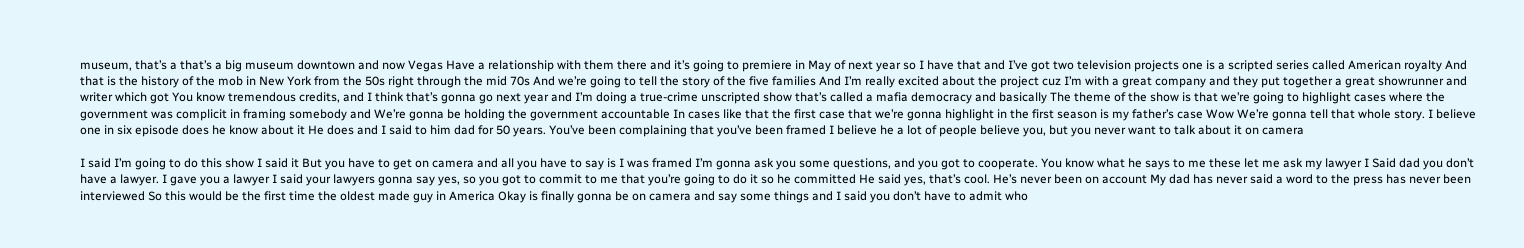museum, that’s a that’s a big museum downtown and now Vegas Have a relationship with them there and it’s going to premiere in May of next year so I have that and I’ve got two television projects one is a scripted series called American royalty And that is the history of the mob in New York from the 50s right through the mid 70s And we’re going to tell the story of the five families And I’m really excited about the project cuz I’m with a great company and they put together a great showrunner and writer which got You know tremendous credits, and I think that’s gonna go next year and I’m doing a true-crime unscripted show that’s called a mafia democracy and basically The theme of the show is that we’re going to highlight cases where the government was complicit in framing somebody and We’re gonna be holding the government accountable In cases like that the first case that we’re gonna highlight in the first season is my father’s case Wow We’re gonna tell that whole story. I believe one in six episode does he know about it He does and I said to him dad for 50 years. You’ve been complaining that you’ve been framed I believe he a lot of people believe you, but you never want to talk about it on camera

I said I’m going to do this show I said it But you have to get on camera and all you have to say is I was framed I’m gonna ask you some questions, and you got to cooperate. You know what he says to me these let me ask my lawyer I Said dad you don’t have a lawyer. I gave you a lawyer I said your lawyers gonna say yes, so you got to commit to me that you’re going to do it so he committed He said yes, that’s cool. He’s never been on account My dad has never said a word to the press has never been interviewed So this would be the first time the oldest made guy in America Okay is finally gonna be on camera and say some things and I said you don’t have to admit who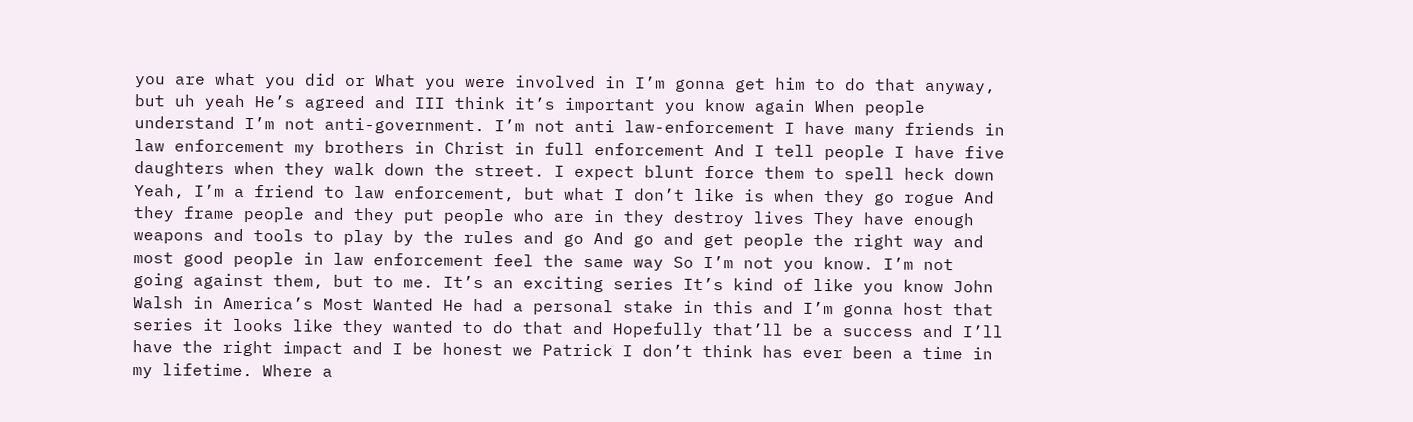you are what you did or What you were involved in I’m gonna get him to do that anyway, but uh yeah He’s agreed and III think it’s important you know again When people understand I’m not anti-government. I’m not anti law-enforcement I have many friends in law enforcement my brothers in Christ in full enforcement And I tell people I have five daughters when they walk down the street. I expect blunt force them to spell heck down Yeah, I’m a friend to law enforcement, but what I don’t like is when they go rogue And they frame people and they put people who are in they destroy lives They have enough weapons and tools to play by the rules and go And go and get people the right way and most good people in law enforcement feel the same way So I’m not you know. I’m not going against them, but to me. It’s an exciting series It’s kind of like you know John Walsh in America’s Most Wanted He had a personal stake in this and I’m gonna host that series it looks like they wanted to do that and Hopefully that’ll be a success and I’ll have the right impact and I be honest we Patrick I don’t think has ever been a time in my lifetime. Where a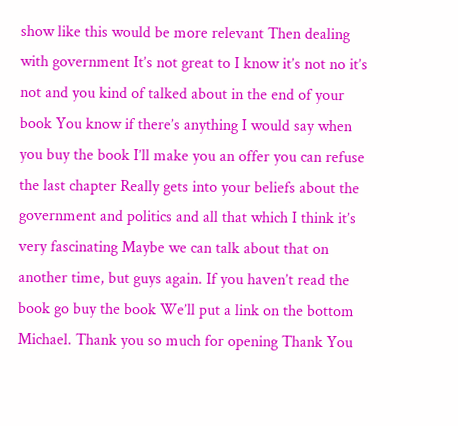show like this would be more relevant Then dealing with government It’s not great to I know it’s not no it’s not and you kind of talked about in the end of your book You know if there’s anything I would say when you buy the book I’ll make you an offer you can refuse the last chapter Really gets into your beliefs about the government and politics and all that which I think it’s very fascinating Maybe we can talk about that on another time, but guys again. If you haven’t read the book go buy the book We’ll put a link on the bottom Michael. Thank you so much for opening Thank You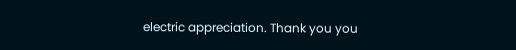electric appreciation. Thank you you